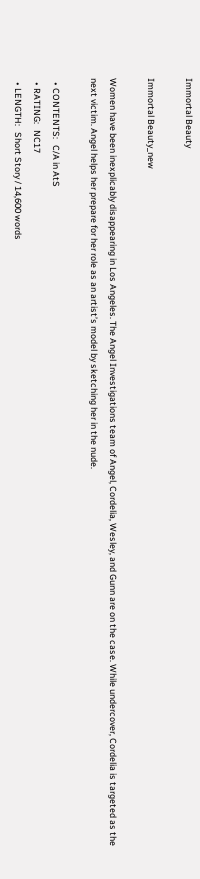Immortal Beauty

Immortal Beauty_new

Women have been inexplicably disappearing in Los Angeles. The Angel Investigations team of Angel, Cordelia, Wesley, and Gunn are on the case. While undercover, Cordelia is targeted as the next victim. Angel helps her prepare for her role as an artist’s model by sketching her in the nude.

  • CONTENTS:   C/A in AtS
  • RATING:   NC17
  • LENGTH:   Short Story / 14,600 words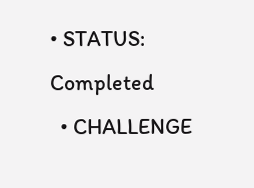• STATUS:   Completed
  • CHALLENGE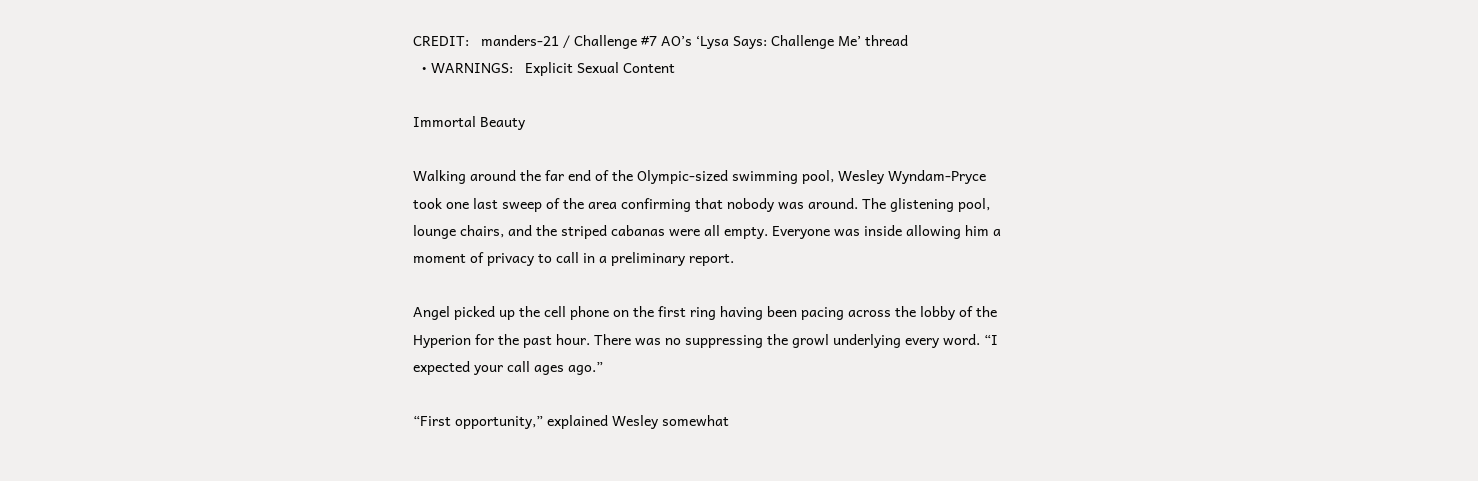CREDIT:   manders-21 / Challenge #7 AO’s ‘Lysa Says: Challenge Me’ thread
  • WARNINGS:   Explicit Sexual Content

Immortal Beauty

Walking around the far end of the Olympic-sized swimming pool, Wesley Wyndam-Pryce took one last sweep of the area confirming that nobody was around. The glistening pool, lounge chairs, and the striped cabanas were all empty. Everyone was inside allowing him a moment of privacy to call in a preliminary report.

Angel picked up the cell phone on the first ring having been pacing across the lobby of the Hyperion for the past hour. There was no suppressing the growl underlying every word. “I expected your call ages ago.”

“First opportunity,” explained Wesley somewhat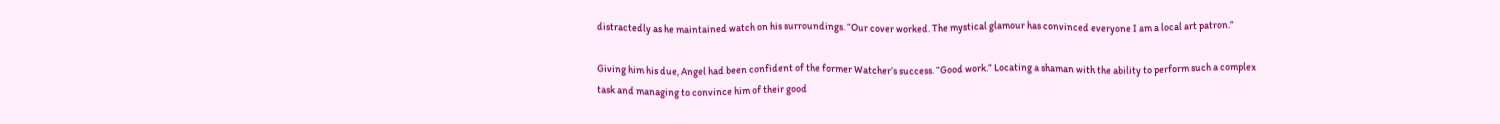distractedly as he maintained watch on his surroundings. “Our cover worked. The mystical glamour has convinced everyone I am a local art patron.”

Giving him his due, Angel had been confident of the former Watcher’s success. “Good work.” Locating a shaman with the ability to perform such a complex task and managing to convince him of their good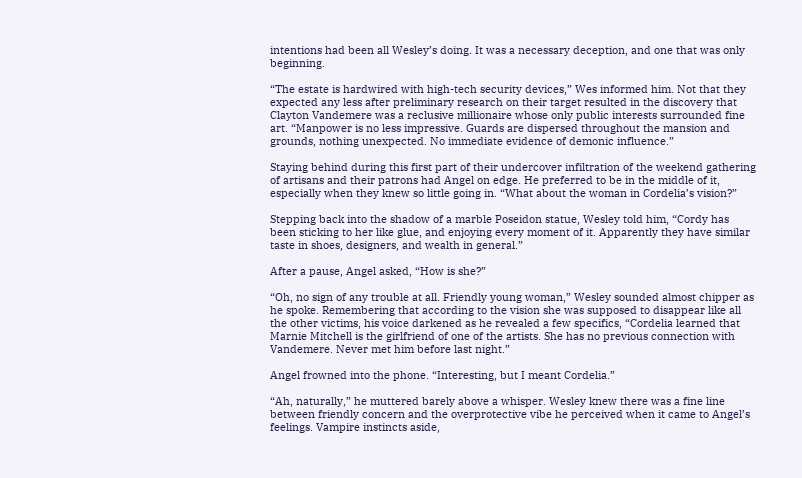intentions had been all Wesley’s doing. It was a necessary deception, and one that was only beginning.

“The estate is hardwired with high-tech security devices,” Wes informed him. Not that they expected any less after preliminary research on their target resulted in the discovery that Clayton Vandemere was a reclusive millionaire whose only public interests surrounded fine art. “Manpower is no less impressive. Guards are dispersed throughout the mansion and grounds, nothing unexpected. No immediate evidence of demonic influence.”

Staying behind during this first part of their undercover infiltration of the weekend gathering of artisans and their patrons had Angel on edge. He preferred to be in the middle of it, especially when they knew so little going in. “What about the woman in Cordelia’s vision?”

Stepping back into the shadow of a marble Poseidon statue, Wesley told him, “Cordy has been sticking to her like glue, and enjoying every moment of it. Apparently they have similar taste in shoes, designers, and wealth in general.”

After a pause, Angel asked, “How is she?”

“Oh, no sign of any trouble at all. Friendly young woman,” Wesley sounded almost chipper as he spoke. Remembering that according to the vision she was supposed to disappear like all the other victims, his voice darkened as he revealed a few specifics, “Cordelia learned that Marnie Mitchell is the girlfriend of one of the artists. She has no previous connection with Vandemere. Never met him before last night.”

Angel frowned into the phone. “Interesting, but I meant Cordelia.”

“Ah, naturally,” he muttered barely above a whisper. Wesley knew there was a fine line between friendly concern and the overprotective vibe he perceived when it came to Angel’s feelings. Vampire instincts aside,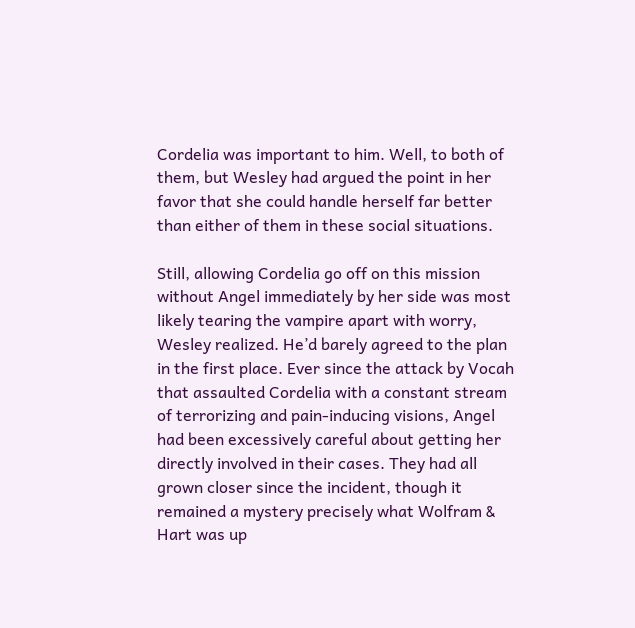Cordelia was important to him. Well, to both of them, but Wesley had argued the point in her favor that she could handle herself far better than either of them in these social situations.

Still, allowing Cordelia go off on this mission without Angel immediately by her side was most likely tearing the vampire apart with worry, Wesley realized. He’d barely agreed to the plan in the first place. Ever since the attack by Vocah that assaulted Cordelia with a constant stream of terrorizing and pain-inducing visions, Angel had been excessively careful about getting her directly involved in their cases. They had all grown closer since the incident, though it remained a mystery precisely what Wolfram & Hart was up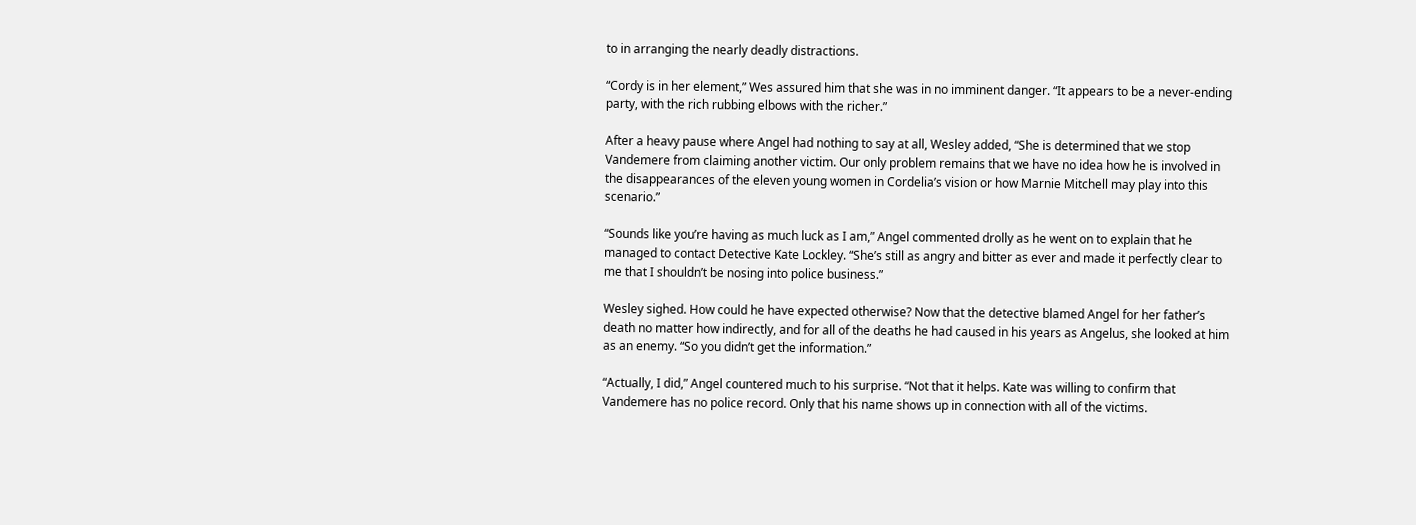to in arranging the nearly deadly distractions.

“Cordy is in her element,” Wes assured him that she was in no imminent danger. “It appears to be a never-ending party, with the rich rubbing elbows with the richer.”

After a heavy pause where Angel had nothing to say at all, Wesley added, “She is determined that we stop Vandemere from claiming another victim. Our only problem remains that we have no idea how he is involved in the disappearances of the eleven young women in Cordelia’s vision or how Marnie Mitchell may play into this scenario.”

“Sounds like you’re having as much luck as I am,” Angel commented drolly as he went on to explain that he managed to contact Detective Kate Lockley. “She’s still as angry and bitter as ever and made it perfectly clear to me that I shouldn’t be nosing into police business.”

Wesley sighed. How could he have expected otherwise? Now that the detective blamed Angel for her father’s death no matter how indirectly, and for all of the deaths he had caused in his years as Angelus, she looked at him as an enemy. “So you didn’t get the information.”

“Actually, I did,” Angel countered much to his surprise. “Not that it helps. Kate was willing to confirm that Vandemere has no police record. Only that his name shows up in connection with all of the victims.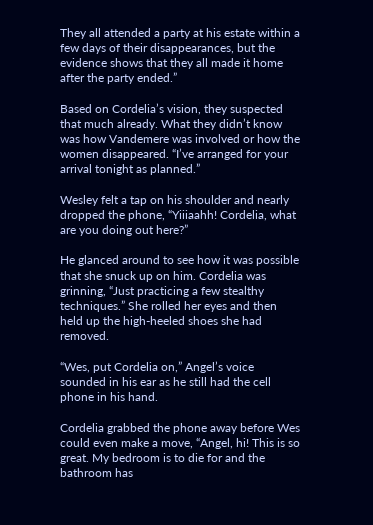They all attended a party at his estate within a few days of their disappearances, but the evidence shows that they all made it home after the party ended.”

Based on Cordelia’s vision, they suspected that much already. What they didn’t know was how Vandemere was involved or how the women disappeared. “I’ve arranged for your arrival tonight as planned.”

Wesley felt a tap on his shoulder and nearly dropped the phone, “Yiiiaahh! Cordelia, what are you doing out here?”

He glanced around to see how it was possible that she snuck up on him. Cordelia was grinning, “Just practicing a few stealthy techniques.” She rolled her eyes and then held up the high-heeled shoes she had removed.

“Wes, put Cordelia on,” Angel’s voice sounded in his ear as he still had the cell phone in his hand.

Cordelia grabbed the phone away before Wes could even make a move, “Angel, hi! This is so great. My bedroom is to die for and the bathroom has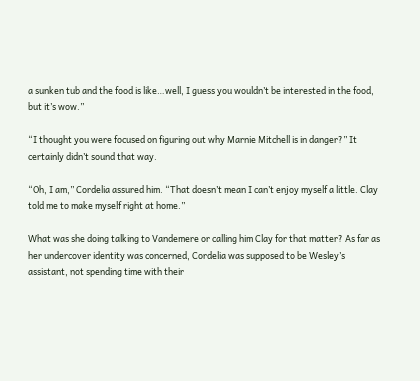a sunken tub and the food is like…well, I guess you wouldn’t be interested in the food, but it’s wow.”

“I thought you were focused on figuring out why Marnie Mitchell is in danger?” It certainly didn’t sound that way.

“Oh, I am,” Cordelia assured him. “That doesn’t mean I can’t enjoy myself a little. Clay told me to make myself right at home.”

What was she doing talking to Vandemere or calling him Clay for that matter? As far as her undercover identity was concerned, Cordelia was supposed to be Wesley’s assistant, not spending time with their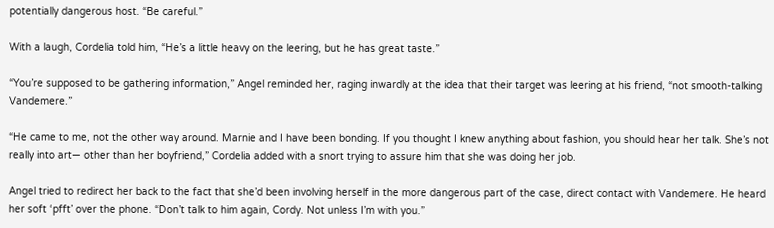potentially dangerous host. “Be careful.”

With a laugh, Cordelia told him, “He’s a little heavy on the leering, but he has great taste.”

“You’re supposed to be gathering information,” Angel reminded her, raging inwardly at the idea that their target was leering at his friend, “not smooth-talking Vandemere.”

“He came to me, not the other way around. Marnie and I have been bonding. If you thought I knew anything about fashion, you should hear her talk. She’s not really into art— other than her boyfriend,” Cordelia added with a snort trying to assure him that she was doing her job.

Angel tried to redirect her back to the fact that she’d been involving herself in the more dangerous part of the case, direct contact with Vandemere. He heard her soft ‘pfft’ over the phone. “Don’t talk to him again, Cordy. Not unless I’m with you.”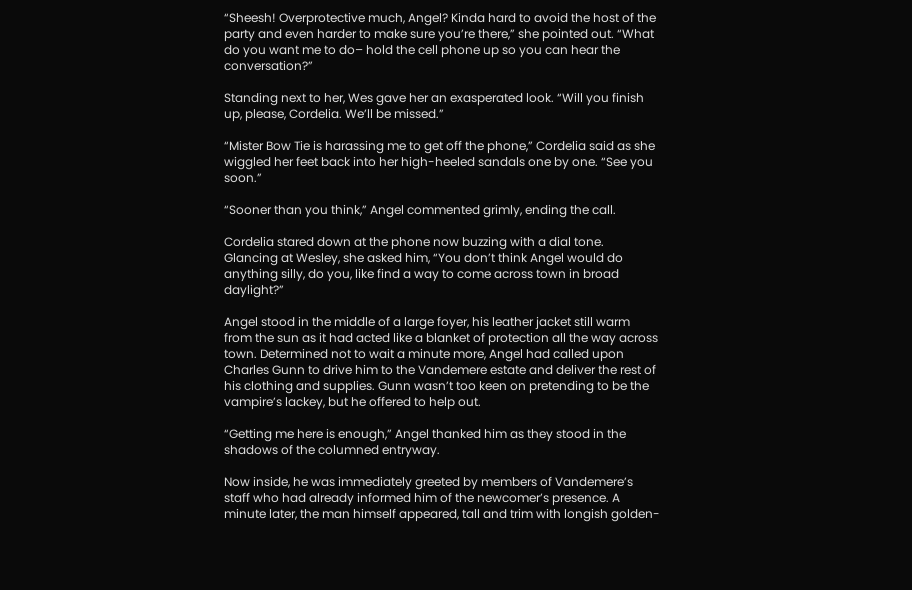“Sheesh! Overprotective much, Angel? Kinda hard to avoid the host of the party and even harder to make sure you’re there,” she pointed out. “What do you want me to do– hold the cell phone up so you can hear the conversation?”

Standing next to her, Wes gave her an exasperated look. “Will you finish up, please, Cordelia. We’ll be missed.”

“Mister Bow Tie is harassing me to get off the phone,” Cordelia said as she wiggled her feet back into her high-heeled sandals one by one. “See you soon.”

“Sooner than you think,” Angel commented grimly, ending the call.

Cordelia stared down at the phone now buzzing with a dial tone. Glancing at Wesley, she asked him, “You don’t think Angel would do anything silly, do you, like find a way to come across town in broad daylight?”

Angel stood in the middle of a large foyer, his leather jacket still warm from the sun as it had acted like a blanket of protection all the way across town. Determined not to wait a minute more, Angel had called upon Charles Gunn to drive him to the Vandemere estate and deliver the rest of his clothing and supplies. Gunn wasn’t too keen on pretending to be the vampire’s lackey, but he offered to help out.

“Getting me here is enough,” Angel thanked him as they stood in the shadows of the columned entryway.

Now inside, he was immediately greeted by members of Vandemere’s staff who had already informed him of the newcomer’s presence. A minute later, the man himself appeared, tall and trim with longish golden-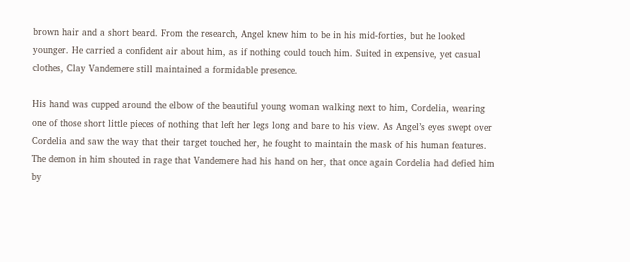brown hair and a short beard. From the research, Angel knew him to be in his mid-forties, but he looked younger. He carried a confident air about him, as if nothing could touch him. Suited in expensive, yet casual clothes, Clay Vandemere still maintained a formidable presence.

His hand was cupped around the elbow of the beautiful young woman walking next to him, Cordelia, wearing one of those short little pieces of nothing that left her legs long and bare to his view. As Angel’s eyes swept over Cordelia and saw the way that their target touched her, he fought to maintain the mask of his human features. The demon in him shouted in rage that Vandemere had his hand on her, that once again Cordelia had defied him by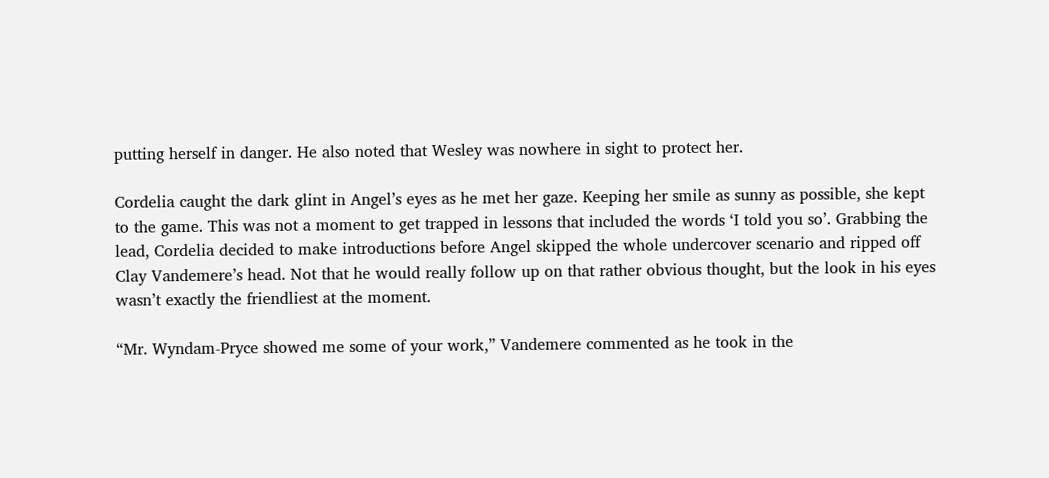putting herself in danger. He also noted that Wesley was nowhere in sight to protect her.

Cordelia caught the dark glint in Angel’s eyes as he met her gaze. Keeping her smile as sunny as possible, she kept to the game. This was not a moment to get trapped in lessons that included the words ‘I told you so’. Grabbing the lead, Cordelia decided to make introductions before Angel skipped the whole undercover scenario and ripped off Clay Vandemere’s head. Not that he would really follow up on that rather obvious thought, but the look in his eyes wasn’t exactly the friendliest at the moment.

“Mr. Wyndam-Pryce showed me some of your work,” Vandemere commented as he took in the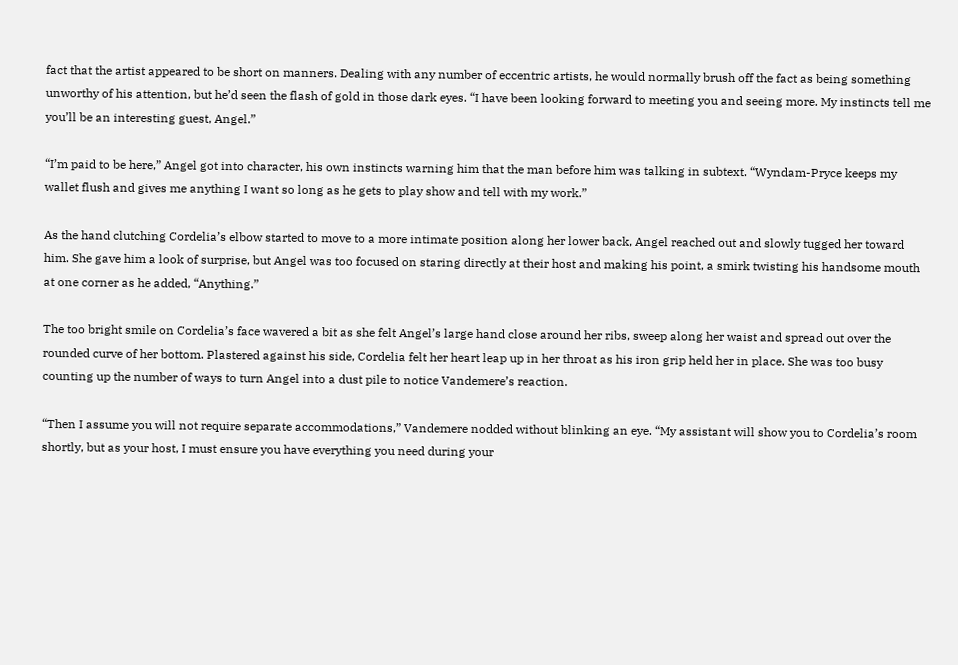fact that the artist appeared to be short on manners. Dealing with any number of eccentric artists, he would normally brush off the fact as being something unworthy of his attention, but he’d seen the flash of gold in those dark eyes. “I have been looking forward to meeting you and seeing more. My instincts tell me you’ll be an interesting guest, Angel.”

“I’m paid to be here,” Angel got into character, his own instincts warning him that the man before him was talking in subtext. “Wyndam-Pryce keeps my wallet flush and gives me anything I want so long as he gets to play show and tell with my work.”

As the hand clutching Cordelia’s elbow started to move to a more intimate position along her lower back, Angel reached out and slowly tugged her toward him. She gave him a look of surprise, but Angel was too focused on staring directly at their host and making his point, a smirk twisting his handsome mouth at one corner as he added, “Anything.”

The too bright smile on Cordelia’s face wavered a bit as she felt Angel’s large hand close around her ribs, sweep along her waist and spread out over the rounded curve of her bottom. Plastered against his side, Cordelia felt her heart leap up in her throat as his iron grip held her in place. She was too busy counting up the number of ways to turn Angel into a dust pile to notice Vandemere’s reaction.

“Then I assume you will not require separate accommodations,” Vandemere nodded without blinking an eye. “My assistant will show you to Cordelia’s room shortly, but as your host, I must ensure you have everything you need during your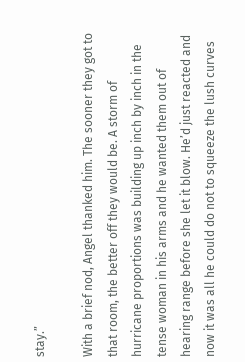stay.”

With a brief nod, Angel thanked him. The sooner they got to that room, the better off they would be. A storm of hurricane proportions was building up inch by inch in the tense woman in his arms and he wanted them out of hearing range before she let it blow. He’d just reacted and now it was all he could do not to squeeze the lush curves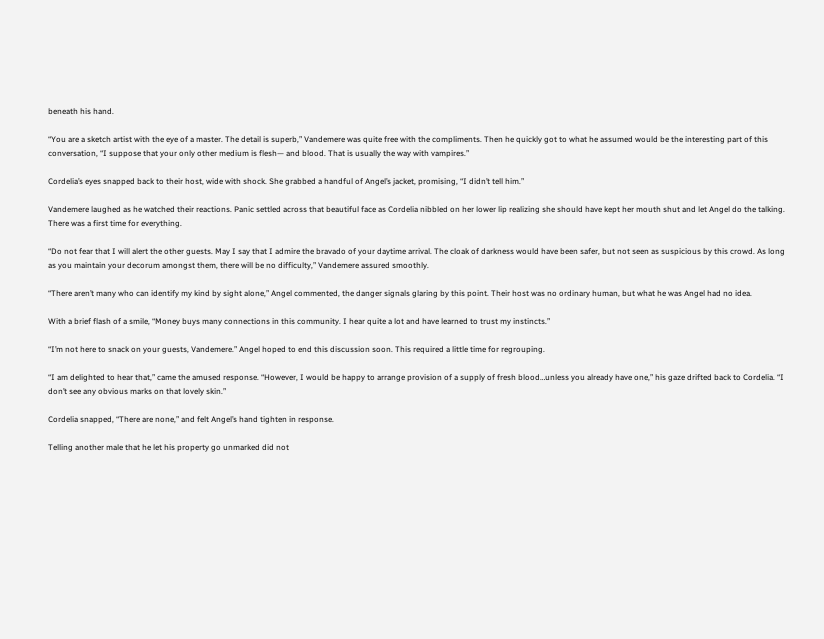beneath his hand.

“You are a sketch artist with the eye of a master. The detail is superb,” Vandemere was quite free with the compliments. Then he quickly got to what he assumed would be the interesting part of this conversation, “I suppose that your only other medium is flesh— and blood. That is usually the way with vampires.”

Cordelia’s eyes snapped back to their host, wide with shock. She grabbed a handful of Angel’s jacket, promising, “I didn’t tell him.”

Vandemere laughed as he watched their reactions. Panic settled across that beautiful face as Cordelia nibbled on her lower lip realizing she should have kept her mouth shut and let Angel do the talking. There was a first time for everything.

“Do not fear that I will alert the other guests. May I say that I admire the bravado of your daytime arrival. The cloak of darkness would have been safer, but not seen as suspicious by this crowd. As long as you maintain your decorum amongst them, there will be no difficulty,” Vandemere assured smoothly.

“There aren’t many who can identify my kind by sight alone,” Angel commented, the danger signals glaring by this point. Their host was no ordinary human, but what he was Angel had no idea.

With a brief flash of a smile, “Money buys many connections in this community. I hear quite a lot and have learned to trust my instincts.”

“I’m not here to snack on your guests, Vandemere.” Angel hoped to end this discussion soon. This required a little time for regrouping.

“I am delighted to hear that,” came the amused response. “However, I would be happy to arrange provision of a supply of fresh blood…unless you already have one,” his gaze drifted back to Cordelia. “I don’t see any obvious marks on that lovely skin.”

Cordelia snapped, “There are none,” and felt Angel’s hand tighten in response.

Telling another male that he let his property go unmarked did not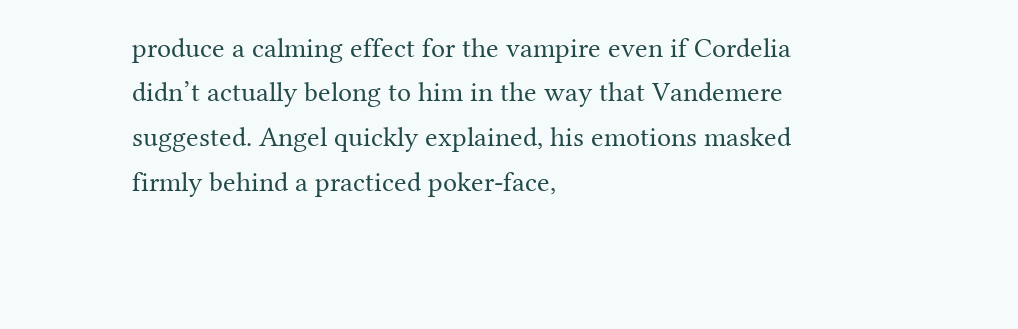produce a calming effect for the vampire even if Cordelia didn’t actually belong to him in the way that Vandemere suggested. Angel quickly explained, his emotions masked firmly behind a practiced poker-face,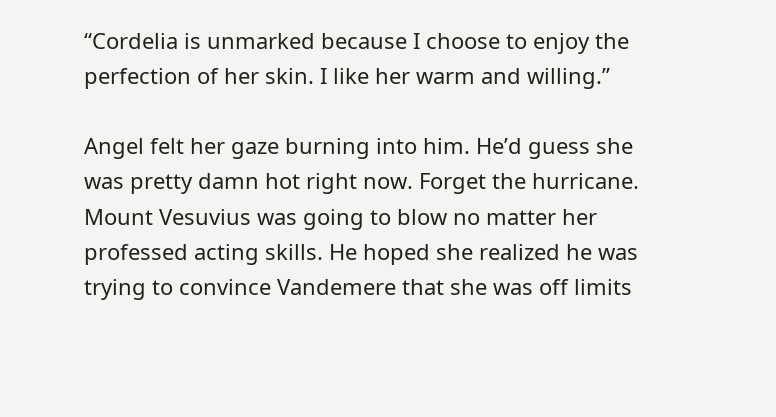“Cordelia is unmarked because I choose to enjoy the perfection of her skin. I like her warm and willing.”

Angel felt her gaze burning into him. He’d guess she was pretty damn hot right now. Forget the hurricane. Mount Vesuvius was going to blow no matter her professed acting skills. He hoped she realized he was trying to convince Vandemere that she was off limits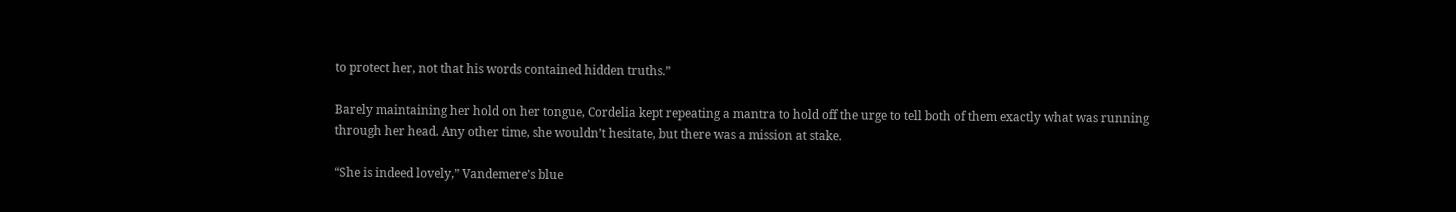to protect her, not that his words contained hidden truths.”

Barely maintaining her hold on her tongue, Cordelia kept repeating a mantra to hold off the urge to tell both of them exactly what was running through her head. Any other time, she wouldn’t hesitate, but there was a mission at stake.

“She is indeed lovely,” Vandemere’s blue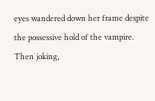eyes wandered down her frame despite the possessive hold of the vampire. Then joking,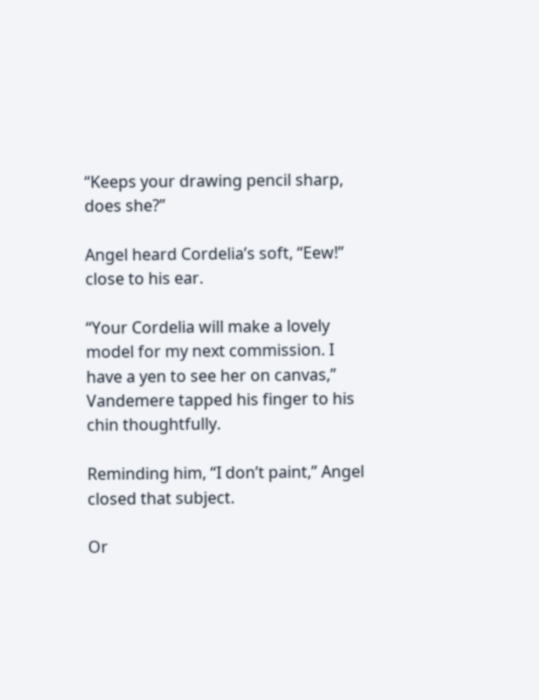“Keeps your drawing pencil sharp, does she?”

Angel heard Cordelia’s soft, “Eew!” close to his ear.

“Your Cordelia will make a lovely model for my next commission. I have a yen to see her on canvas,” Vandemere tapped his finger to his chin thoughtfully.

Reminding him, “I don’t paint,” Angel closed that subject.

Or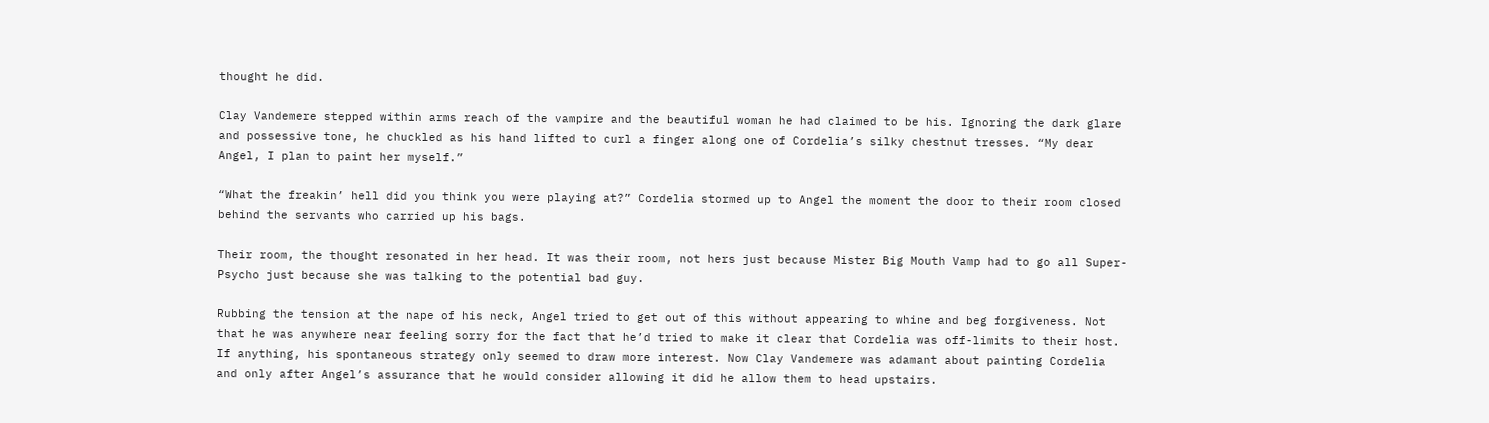thought he did.

Clay Vandemere stepped within arms reach of the vampire and the beautiful woman he had claimed to be his. Ignoring the dark glare and possessive tone, he chuckled as his hand lifted to curl a finger along one of Cordelia’s silky chestnut tresses. “My dear Angel, I plan to paint her myself.”

“What the freakin’ hell did you think you were playing at?” Cordelia stormed up to Angel the moment the door to their room closed behind the servants who carried up his bags.

Their room, the thought resonated in her head. It was their room, not hers just because Mister Big Mouth Vamp had to go all Super-Psycho just because she was talking to the potential bad guy.

Rubbing the tension at the nape of his neck, Angel tried to get out of this without appearing to whine and beg forgiveness. Not that he was anywhere near feeling sorry for the fact that he’d tried to make it clear that Cordelia was off-limits to their host. If anything, his spontaneous strategy only seemed to draw more interest. Now Clay Vandemere was adamant about painting Cordelia and only after Angel’s assurance that he would consider allowing it did he allow them to head upstairs.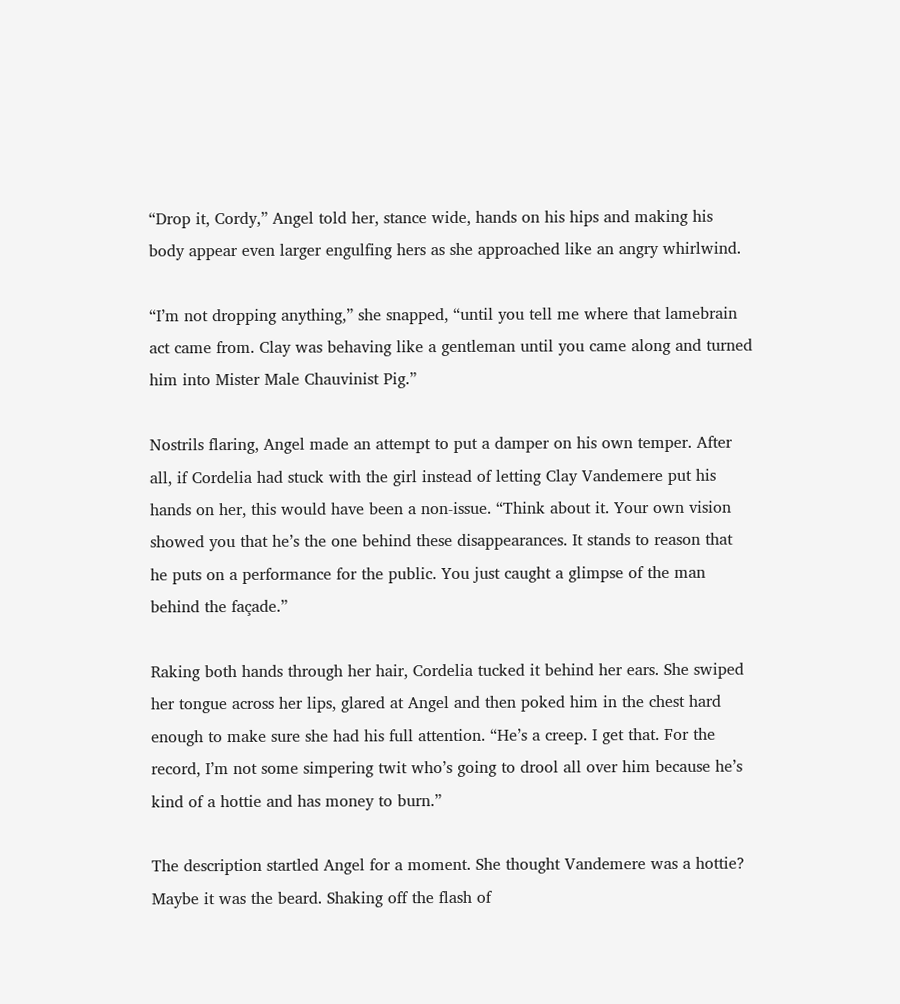“Drop it, Cordy,” Angel told her, stance wide, hands on his hips and making his body appear even larger engulfing hers as she approached like an angry whirlwind.

“I’m not dropping anything,” she snapped, “until you tell me where that lamebrain act came from. Clay was behaving like a gentleman until you came along and turned him into Mister Male Chauvinist Pig.”

Nostrils flaring, Angel made an attempt to put a damper on his own temper. After all, if Cordelia had stuck with the girl instead of letting Clay Vandemere put his hands on her, this would have been a non-issue. “Think about it. Your own vision showed you that he’s the one behind these disappearances. It stands to reason that he puts on a performance for the public. You just caught a glimpse of the man behind the façade.”

Raking both hands through her hair, Cordelia tucked it behind her ears. She swiped her tongue across her lips, glared at Angel and then poked him in the chest hard enough to make sure she had his full attention. “He’s a creep. I get that. For the record, I’m not some simpering twit who’s going to drool all over him because he’s kind of a hottie and has money to burn.”

The description startled Angel for a moment. She thought Vandemere was a hottie? Maybe it was the beard. Shaking off the flash of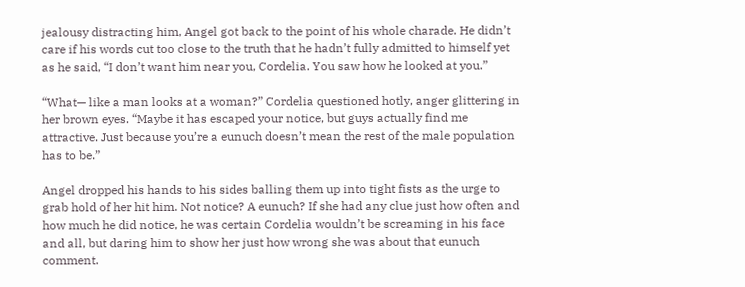jealousy distracting him, Angel got back to the point of his whole charade. He didn’t care if his words cut too close to the truth that he hadn’t fully admitted to himself yet as he said, “I don’t want him near you, Cordelia. You saw how he looked at you.”

“What— like a man looks at a woman?” Cordelia questioned hotly, anger glittering in her brown eyes. “Maybe it has escaped your notice, but guys actually find me attractive. Just because you’re a eunuch doesn’t mean the rest of the male population has to be.”

Angel dropped his hands to his sides balling them up into tight fists as the urge to grab hold of her hit him. Not notice? A eunuch? If she had any clue just how often and how much he did notice, he was certain Cordelia wouldn’t be screaming in his face and all, but daring him to show her just how wrong she was about that eunuch comment.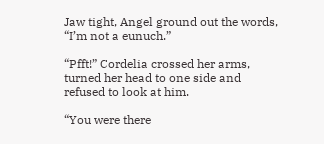Jaw tight, Angel ground out the words, “I’m not a eunuch.”

“Pfft!” Cordelia crossed her arms, turned her head to one side and refused to look at him.

“You were there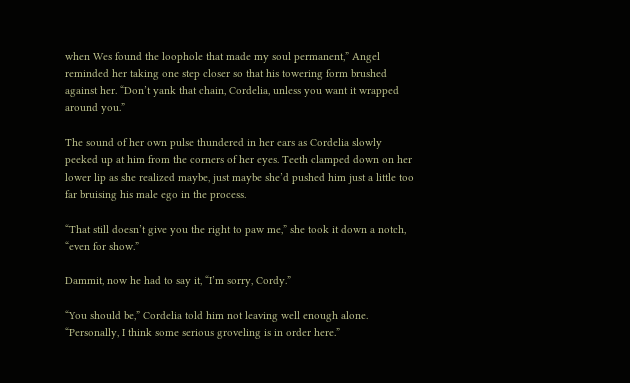when Wes found the loophole that made my soul permanent,” Angel reminded her taking one step closer so that his towering form brushed against her. “Don’t yank that chain, Cordelia, unless you want it wrapped around you.”

The sound of her own pulse thundered in her ears as Cordelia slowly peeked up at him from the corners of her eyes. Teeth clamped down on her lower lip as she realized maybe, just maybe she’d pushed him just a little too far bruising his male ego in the process.

“That still doesn’t give you the right to paw me,” she took it down a notch, “even for show.”

Dammit, now he had to say it, “I’m sorry, Cordy.”

“You should be,” Cordelia told him not leaving well enough alone. “Personally, I think some serious groveling is in order here.”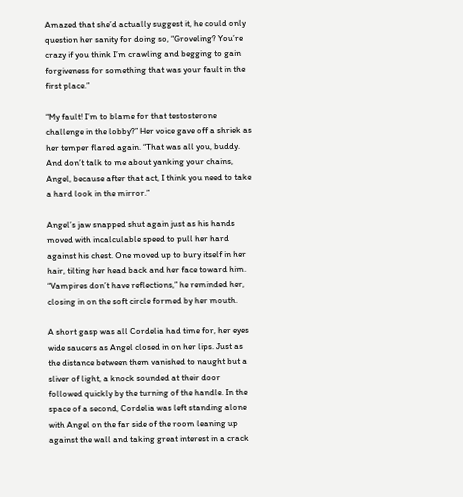Amazed that she’d actually suggest it, he could only question her sanity for doing so, “Groveling? You’re crazy if you think I’m crawling and begging to gain forgiveness for something that was your fault in the first place.”

“My fault! I’m to blame for that testosterone challenge in the lobby?” Her voice gave off a shriek as her temper flared again. “That was all you, buddy. And don’t talk to me about yanking your chains, Angel, because after that act, I think you need to take a hard look in the mirror.”

Angel’s jaw snapped shut again just as his hands moved with incalculable speed to pull her hard against his chest. One moved up to bury itself in her hair, tilting her head back and her face toward him. “Vampires don’t have reflections,” he reminded her, closing in on the soft circle formed by her mouth.

A short gasp was all Cordelia had time for, her eyes wide saucers as Angel closed in on her lips. Just as the distance between them vanished to naught but a sliver of light, a knock sounded at their door followed quickly by the turning of the handle. In the space of a second, Cordelia was left standing alone with Angel on the far side of the room leaning up against the wall and taking great interest in a crack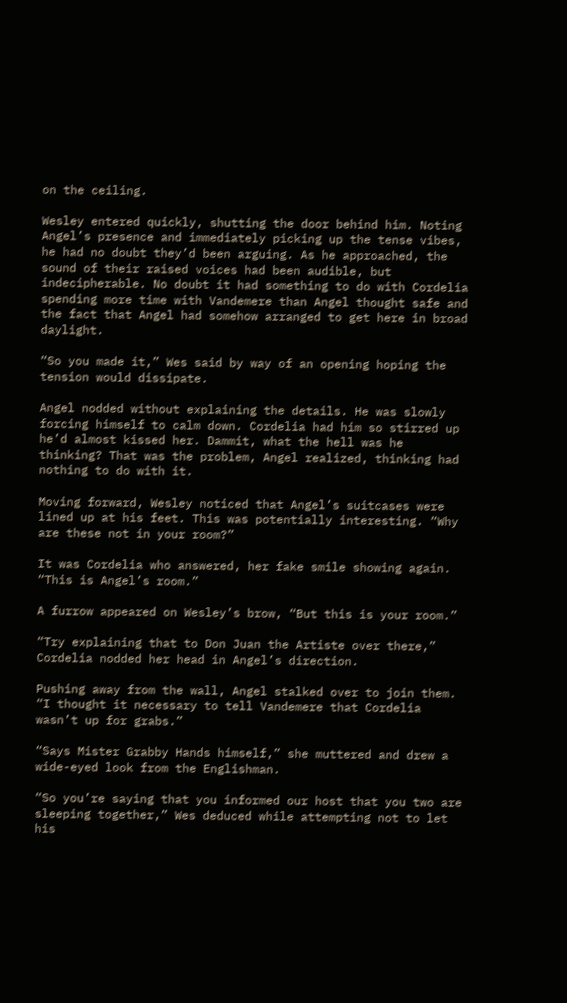on the ceiling.

Wesley entered quickly, shutting the door behind him. Noting Angel’s presence and immediately picking up the tense vibes, he had no doubt they’d been arguing. As he approached, the sound of their raised voices had been audible, but indecipherable. No doubt it had something to do with Cordelia spending more time with Vandemere than Angel thought safe and the fact that Angel had somehow arranged to get here in broad daylight.

“So you made it,” Wes said by way of an opening hoping the tension would dissipate.

Angel nodded without explaining the details. He was slowly forcing himself to calm down. Cordelia had him so stirred up he’d almost kissed her. Dammit, what the hell was he thinking? That was the problem, Angel realized, thinking had nothing to do with it.

Moving forward, Wesley noticed that Angel’s suitcases were lined up at his feet. This was potentially interesting. “Why are these not in your room?”

It was Cordelia who answered, her fake smile showing again. “This is Angel’s room.”

A furrow appeared on Wesley’s brow, “But this is your room.”

“Try explaining that to Don Juan the Artiste over there,” Cordelia nodded her head in Angel’s direction.

Pushing away from the wall, Angel stalked over to join them. “I thought it necessary to tell Vandemere that Cordelia wasn’t up for grabs.”

“Says Mister Grabby Hands himself,” she muttered and drew a wide-eyed look from the Englishman.

“So you’re saying that you informed our host that you two are sleeping together,” Wes deduced while attempting not to let his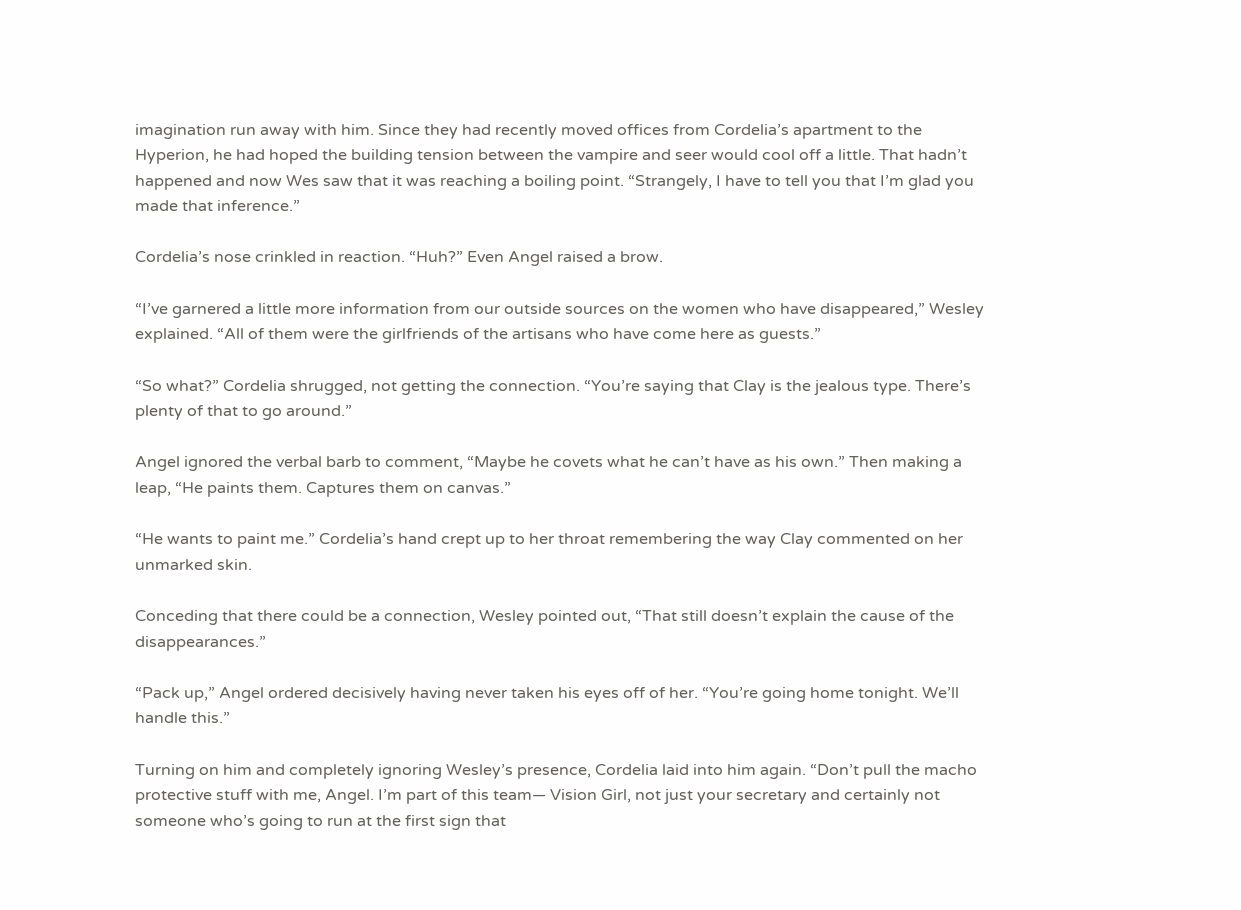imagination run away with him. Since they had recently moved offices from Cordelia’s apartment to the Hyperion, he had hoped the building tension between the vampire and seer would cool off a little. That hadn’t happened and now Wes saw that it was reaching a boiling point. “Strangely, I have to tell you that I’m glad you made that inference.”

Cordelia’s nose crinkled in reaction. “Huh?” Even Angel raised a brow.

“I’ve garnered a little more information from our outside sources on the women who have disappeared,” Wesley explained. “All of them were the girlfriends of the artisans who have come here as guests.”

“So what?” Cordelia shrugged, not getting the connection. “You’re saying that Clay is the jealous type. There’s plenty of that to go around.”

Angel ignored the verbal barb to comment, “Maybe he covets what he can’t have as his own.” Then making a leap, “He paints them. Captures them on canvas.”

“He wants to paint me.” Cordelia’s hand crept up to her throat remembering the way Clay commented on her unmarked skin.

Conceding that there could be a connection, Wesley pointed out, “That still doesn’t explain the cause of the disappearances.”

“Pack up,” Angel ordered decisively having never taken his eyes off of her. “You’re going home tonight. We’ll handle this.”

Turning on him and completely ignoring Wesley’s presence, Cordelia laid into him again. “Don’t pull the macho protective stuff with me, Angel. I’m part of this team— Vision Girl, not just your secretary and certainly not someone who’s going to run at the first sign that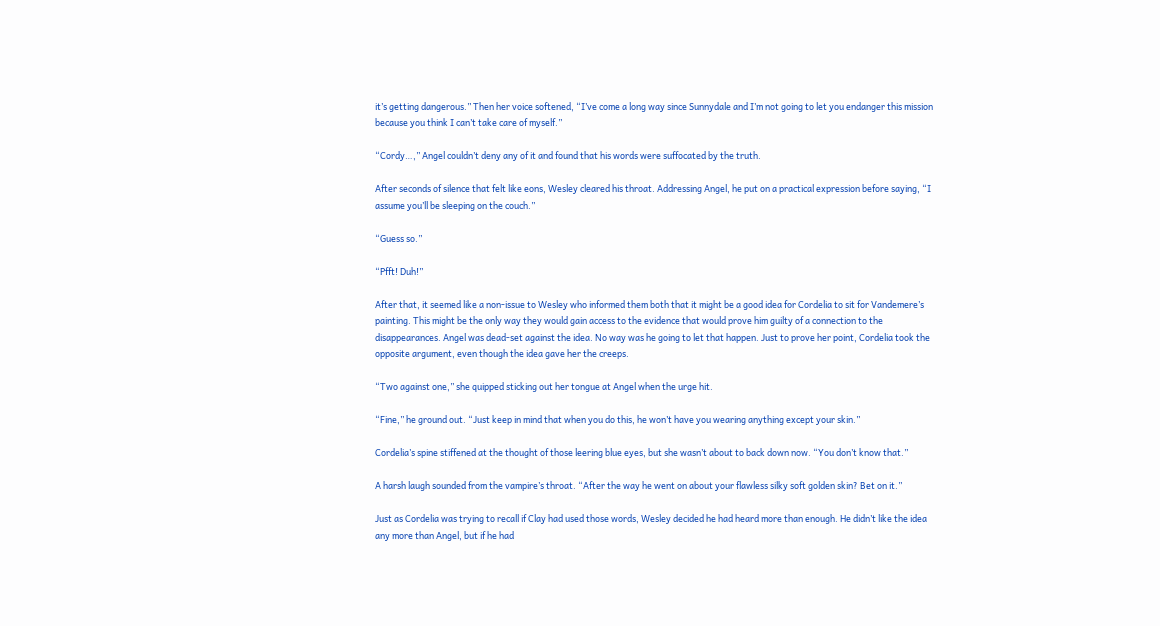it’s getting dangerous.” Then her voice softened, “I’ve come a long way since Sunnydale and I’m not going to let you endanger this mission because you think I can’t take care of myself.”

“Cordy…,” Angel couldn’t deny any of it and found that his words were suffocated by the truth.

After seconds of silence that felt like eons, Wesley cleared his throat. Addressing Angel, he put on a practical expression before saying, “I assume you’ll be sleeping on the couch.”

“Guess so.”

“Pfft! Duh!”

After that, it seemed like a non-issue to Wesley who informed them both that it might be a good idea for Cordelia to sit for Vandemere’s painting. This might be the only way they would gain access to the evidence that would prove him guilty of a connection to the disappearances. Angel was dead-set against the idea. No way was he going to let that happen. Just to prove her point, Cordelia took the opposite argument, even though the idea gave her the creeps.

“Two against one,” she quipped sticking out her tongue at Angel when the urge hit.

“Fine,” he ground out. “Just keep in mind that when you do this, he won’t have you wearing anything except your skin.”

Cordelia’s spine stiffened at the thought of those leering blue eyes, but she wasn’t about to back down now. “You don’t know that.”

A harsh laugh sounded from the vampire’s throat. “After the way he went on about your flawless silky soft golden skin? Bet on it.”

Just as Cordelia was trying to recall if Clay had used those words, Wesley decided he had heard more than enough. He didn’t like the idea any more than Angel, but if he had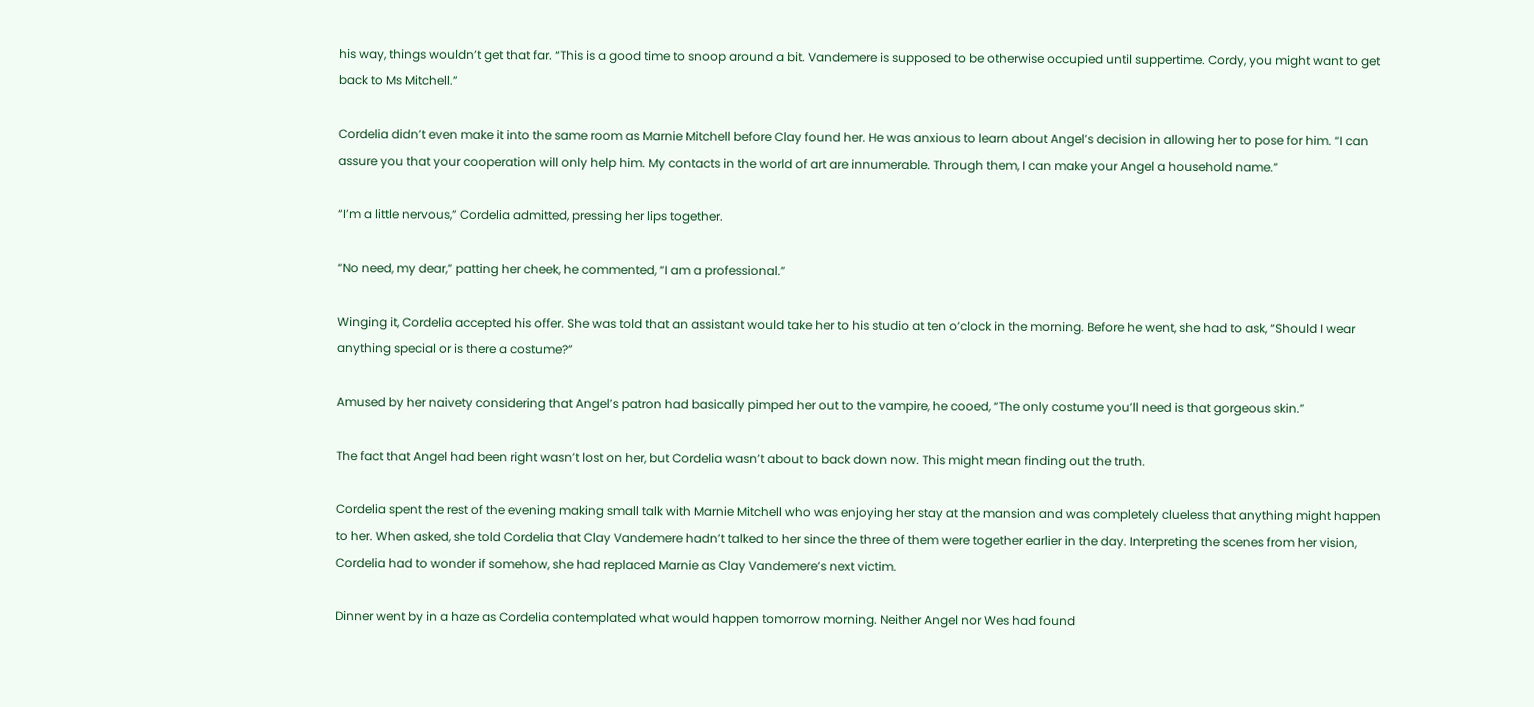his way, things wouldn’t get that far. “This is a good time to snoop around a bit. Vandemere is supposed to be otherwise occupied until suppertime. Cordy, you might want to get back to Ms Mitchell.”

Cordelia didn’t even make it into the same room as Marnie Mitchell before Clay found her. He was anxious to learn about Angel’s decision in allowing her to pose for him. “I can assure you that your cooperation will only help him. My contacts in the world of art are innumerable. Through them, I can make your Angel a household name.”

“I’m a little nervous,” Cordelia admitted, pressing her lips together.

“No need, my dear,” patting her cheek, he commented, “I am a professional.”

Winging it, Cordelia accepted his offer. She was told that an assistant would take her to his studio at ten o’clock in the morning. Before he went, she had to ask, “Should I wear anything special or is there a costume?”

Amused by her naivety considering that Angel’s patron had basically pimped her out to the vampire, he cooed, “The only costume you’ll need is that gorgeous skin.”

The fact that Angel had been right wasn’t lost on her, but Cordelia wasn’t about to back down now. This might mean finding out the truth.

Cordelia spent the rest of the evening making small talk with Marnie Mitchell who was enjoying her stay at the mansion and was completely clueless that anything might happen to her. When asked, she told Cordelia that Clay Vandemere hadn’t talked to her since the three of them were together earlier in the day. Interpreting the scenes from her vision, Cordelia had to wonder if somehow, she had replaced Marnie as Clay Vandemere’s next victim.

Dinner went by in a haze as Cordelia contemplated what would happen tomorrow morning. Neither Angel nor Wes had found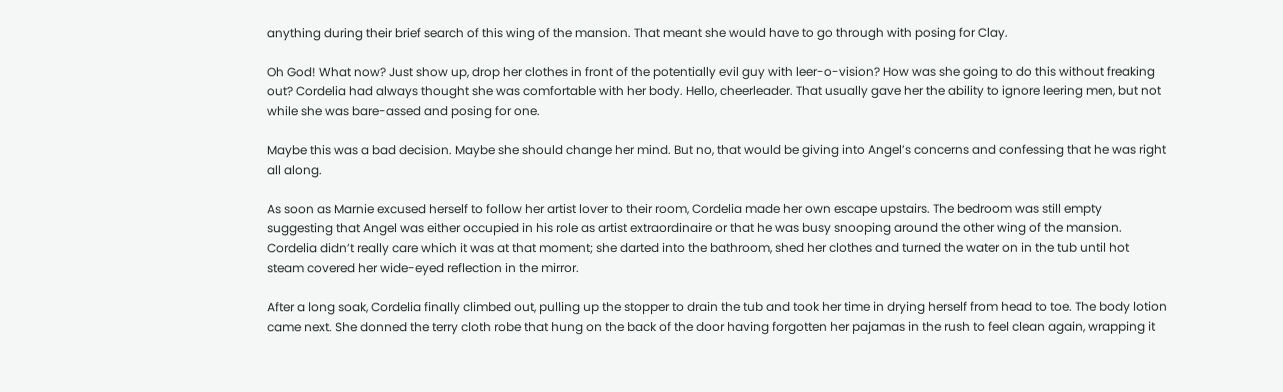anything during their brief search of this wing of the mansion. That meant she would have to go through with posing for Clay.

Oh God! What now? Just show up, drop her clothes in front of the potentially evil guy with leer-o-vision? How was she going to do this without freaking out? Cordelia had always thought she was comfortable with her body. Hello, cheerleader. That usually gave her the ability to ignore leering men, but not while she was bare-assed and posing for one.

Maybe this was a bad decision. Maybe she should change her mind. But no, that would be giving into Angel’s concerns and confessing that he was right all along.

As soon as Marnie excused herself to follow her artist lover to their room, Cordelia made her own escape upstairs. The bedroom was still empty suggesting that Angel was either occupied in his role as artist extraordinaire or that he was busy snooping around the other wing of the mansion. Cordelia didn’t really care which it was at that moment; she darted into the bathroom, shed her clothes and turned the water on in the tub until hot steam covered her wide-eyed reflection in the mirror.

After a long soak, Cordelia finally climbed out, pulling up the stopper to drain the tub and took her time in drying herself from head to toe. The body lotion came next. She donned the terry cloth robe that hung on the back of the door having forgotten her pajamas in the rush to feel clean again, wrapping it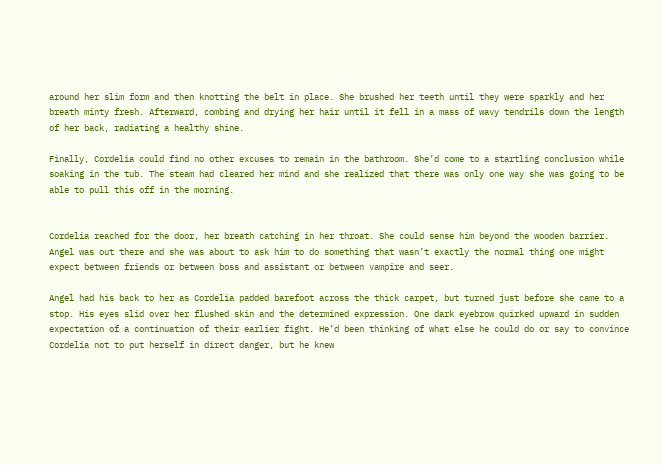around her slim form and then knotting the belt in place. She brushed her teeth until they were sparkly and her breath minty fresh. Afterward, combing and drying her hair until it fell in a mass of wavy tendrils down the length of her back, radiating a healthy shine.

Finally, Cordelia could find no other excuses to remain in the bathroom. She’d come to a startling conclusion while soaking in the tub. The steam had cleared her mind and she realized that there was only one way she was going to be able to pull this off in the morning.


Cordelia reached for the door, her breath catching in her throat. She could sense him beyond the wooden barrier. Angel was out there and she was about to ask him to do something that wasn’t exactly the normal thing one might expect between friends or between boss and assistant or between vampire and seer.

Angel had his back to her as Cordelia padded barefoot across the thick carpet, but turned just before she came to a stop. His eyes slid over her flushed skin and the determined expression. One dark eyebrow quirked upward in sudden expectation of a continuation of their earlier fight. He’d been thinking of what else he could do or say to convince Cordelia not to put herself in direct danger, but he knew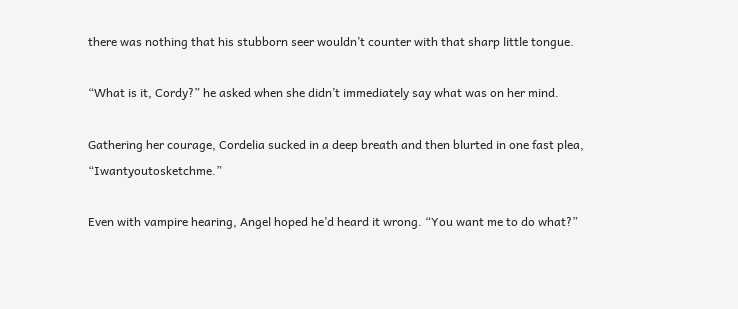there was nothing that his stubborn seer wouldn’t counter with that sharp little tongue.

“What is it, Cordy?” he asked when she didn’t immediately say what was on her mind.

Gathering her courage, Cordelia sucked in a deep breath and then blurted in one fast plea, “Iwantyoutosketchme.”

Even with vampire hearing, Angel hoped he’d heard it wrong. “You want me to do what?”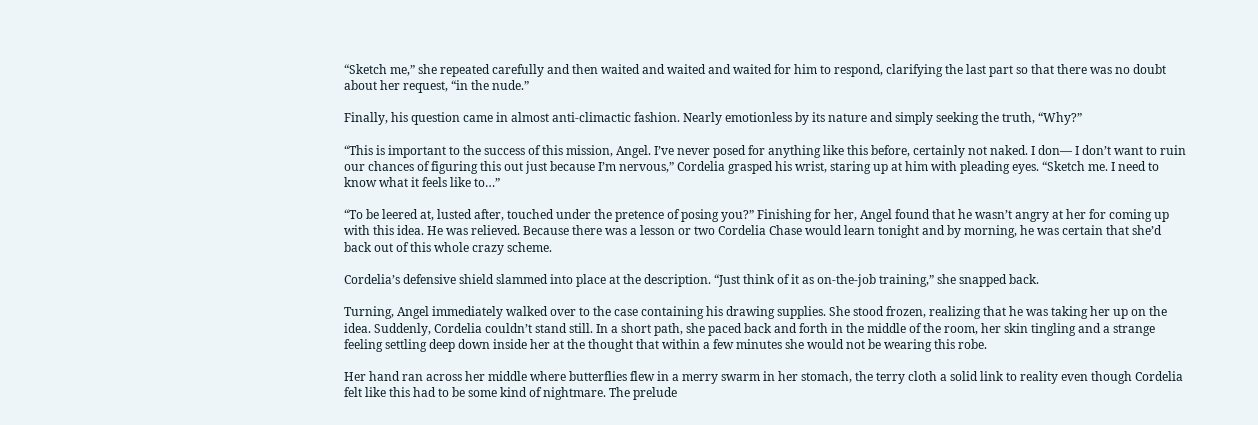“Sketch me,” she repeated carefully and then waited and waited and waited for him to respond, clarifying the last part so that there was no doubt about her request, “in the nude.”

Finally, his question came in almost anti-climactic fashion. Nearly emotionless by its nature and simply seeking the truth, “Why?”

“This is important to the success of this mission, Angel. I’ve never posed for anything like this before, certainly not naked. I don— I don’t want to ruin our chances of figuring this out just because I’m nervous,” Cordelia grasped his wrist, staring up at him with pleading eyes. “Sketch me. I need to know what it feels like to…”

“To be leered at, lusted after, touched under the pretence of posing you?” Finishing for her, Angel found that he wasn’t angry at her for coming up with this idea. He was relieved. Because there was a lesson or two Cordelia Chase would learn tonight and by morning, he was certain that she’d back out of this whole crazy scheme.

Cordelia’s defensive shield slammed into place at the description. “Just think of it as on-the-job training,” she snapped back.

Turning, Angel immediately walked over to the case containing his drawing supplies. She stood frozen, realizing that he was taking her up on the idea. Suddenly, Cordelia couldn’t stand still. In a short path, she paced back and forth in the middle of the room, her skin tingling and a strange feeling settling deep down inside her at the thought that within a few minutes she would not be wearing this robe.

Her hand ran across her middle where butterflies flew in a merry swarm in her stomach, the terry cloth a solid link to reality even though Cordelia felt like this had to be some kind of nightmare. The prelude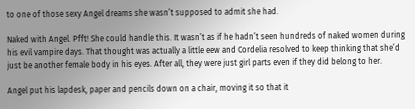to one of those sexy Angel dreams she wasn’t supposed to admit she had.

Naked with Angel. Pfft! She could handle this. It wasn’t as if he hadn’t seen hundreds of naked women during his evil vampire days. That thought was actually a little eew and Cordelia resolved to keep thinking that she’d just be another female body in his eyes. After all, they were just girl parts even if they did belong to her.

Angel put his lapdesk, paper and pencils down on a chair, moving it so that it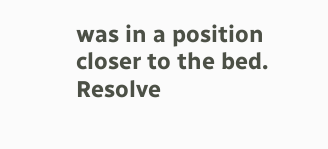was in a position closer to the bed. Resolve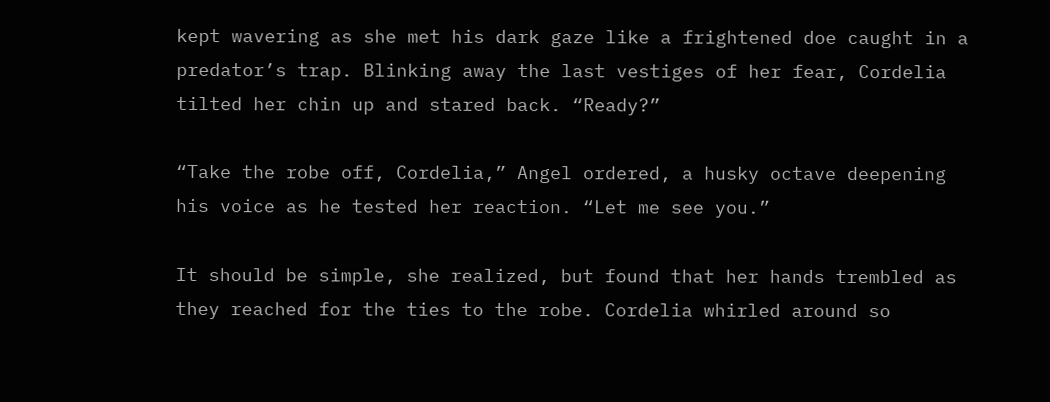kept wavering as she met his dark gaze like a frightened doe caught in a predator’s trap. Blinking away the last vestiges of her fear, Cordelia tilted her chin up and stared back. “Ready?”

“Take the robe off, Cordelia,” Angel ordered, a husky octave deepening his voice as he tested her reaction. “Let me see you.”

It should be simple, she realized, but found that her hands trembled as they reached for the ties to the robe. Cordelia whirled around so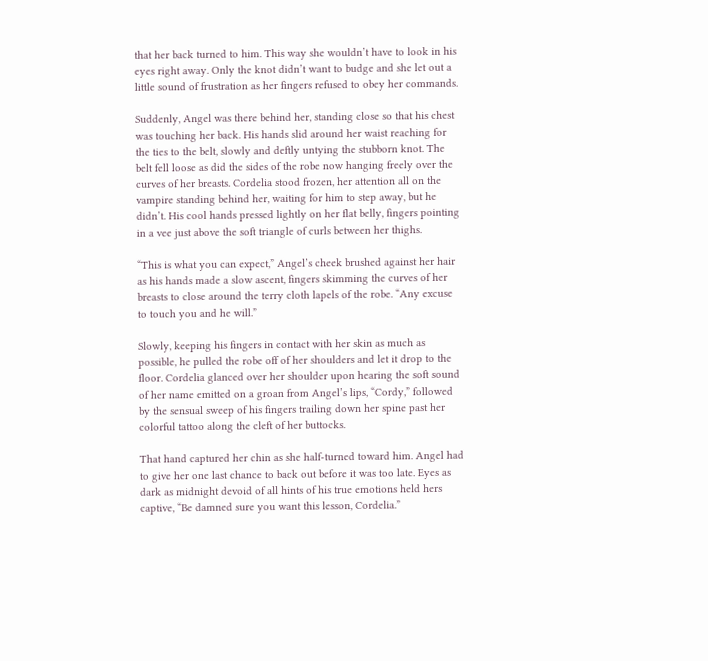that her back turned to him. This way she wouldn’t have to look in his eyes right away. Only the knot didn’t want to budge and she let out a little sound of frustration as her fingers refused to obey her commands.

Suddenly, Angel was there behind her, standing close so that his chest was touching her back. His hands slid around her waist reaching for the ties to the belt, slowly and deftly untying the stubborn knot. The belt fell loose as did the sides of the robe now hanging freely over the curves of her breasts. Cordelia stood frozen, her attention all on the vampire standing behind her, waiting for him to step away, but he didn’t. His cool hands pressed lightly on her flat belly, fingers pointing in a vee just above the soft triangle of curls between her thighs.

“This is what you can expect,” Angel’s cheek brushed against her hair as his hands made a slow ascent, fingers skimming the curves of her breasts to close around the terry cloth lapels of the robe. “Any excuse to touch you and he will.”

Slowly, keeping his fingers in contact with her skin as much as possible, he pulled the robe off of her shoulders and let it drop to the floor. Cordelia glanced over her shoulder upon hearing the soft sound of her name emitted on a groan from Angel’s lips, “Cordy,” followed by the sensual sweep of his fingers trailing down her spine past her colorful tattoo along the cleft of her buttocks.

That hand captured her chin as she half-turned toward him. Angel had to give her one last chance to back out before it was too late. Eyes as dark as midnight devoid of all hints of his true emotions held hers captive, “Be damned sure you want this lesson, Cordelia.”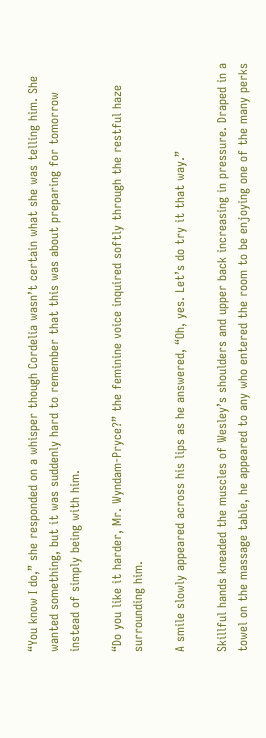“You know I do,” she responded on a whisper though Cordelia wasn’t certain what she was telling him. She wanted something, but it was suddenly hard to remember that this was about preparing for tomorrow instead of simply being with him.

“Do you like it harder, Mr. Wyndam-Pryce?” the feminine voice inquired softly through the restful haze surrounding him.

A smile slowly appeared across his lips as he answered, “Oh, yes. Let’s do try it that way.”

Skillful hands kneaded the muscles of Wesley’s shoulders and upper back increasing in pressure. Draped in a towel on the massage table, he appeared to any who entered the room to be enjoying one of the many perks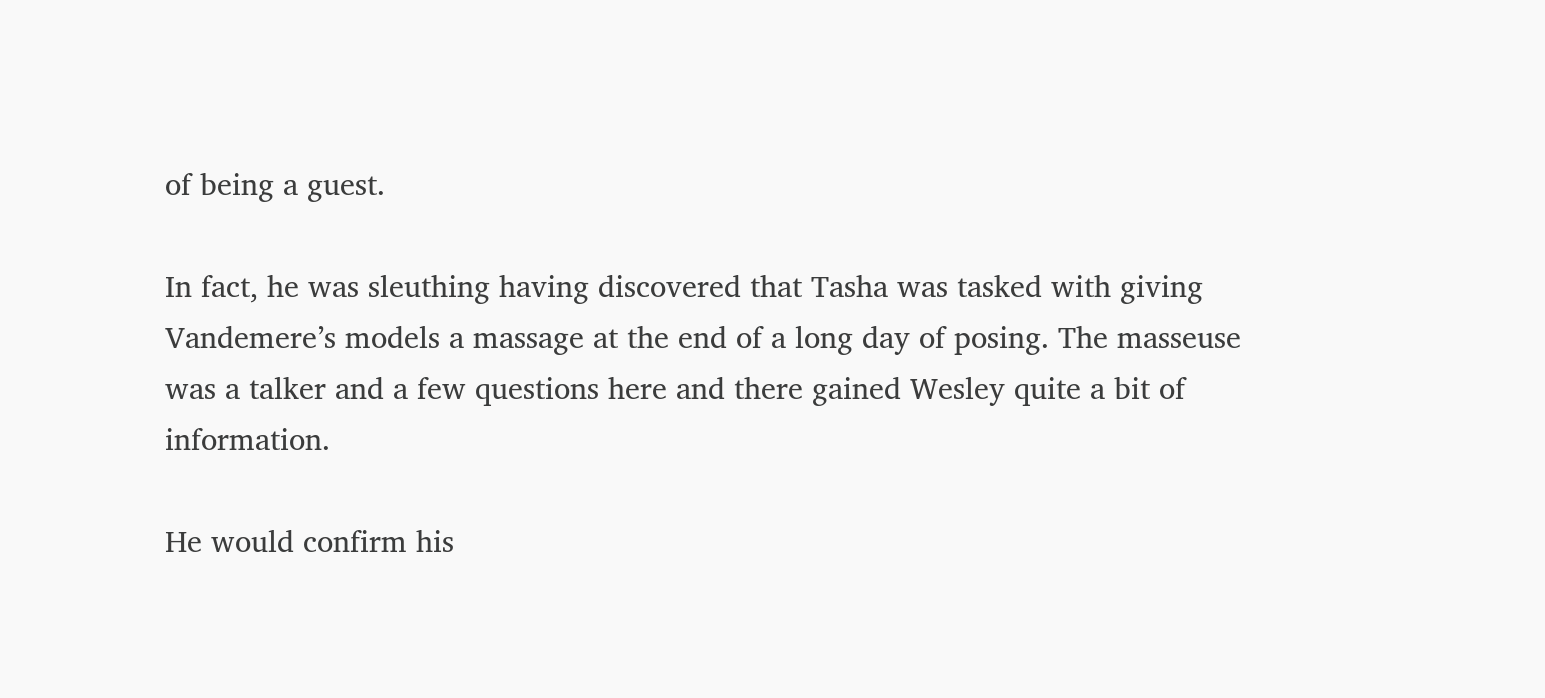of being a guest.

In fact, he was sleuthing having discovered that Tasha was tasked with giving Vandemere’s models a massage at the end of a long day of posing. The masseuse was a talker and a few questions here and there gained Wesley quite a bit of information.

He would confirm his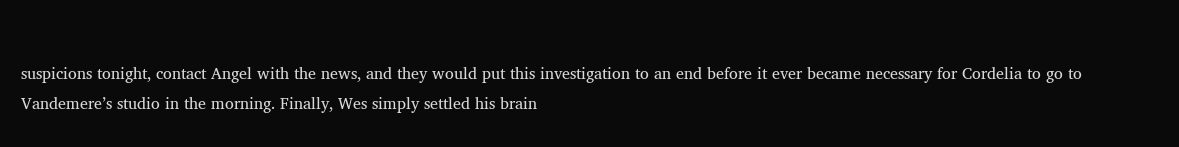suspicions tonight, contact Angel with the news, and they would put this investigation to an end before it ever became necessary for Cordelia to go to Vandemere’s studio in the morning. Finally, Wes simply settled his brain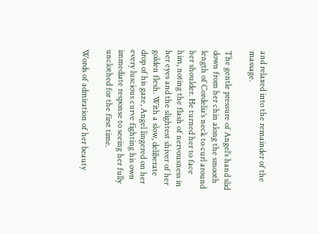and relaxed into the remainder of the massage.

The gentle pressure of Angel’s hand slid down from her chin along the smooth length of Cordelia’s neck to curl around her shoulder. He turned her to face him, noting the flash of nervousness in her eyes and the slightest shiver of her golden flesh. With a slow, deliberate drop of his gaze, Angel lingered on her every luscious curve fighting his own immediate response to seeing her fully unclothed for the first time.

Words of admiration of her beauty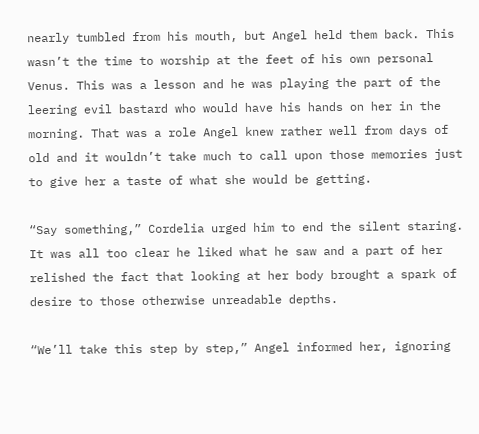nearly tumbled from his mouth, but Angel held them back. This wasn’t the time to worship at the feet of his own personal Venus. This was a lesson and he was playing the part of the leering evil bastard who would have his hands on her in the morning. That was a role Angel knew rather well from days of old and it wouldn’t take much to call upon those memories just to give her a taste of what she would be getting.

“Say something,” Cordelia urged him to end the silent staring. It was all too clear he liked what he saw and a part of her relished the fact that looking at her body brought a spark of desire to those otherwise unreadable depths.

“We’ll take this step by step,” Angel informed her, ignoring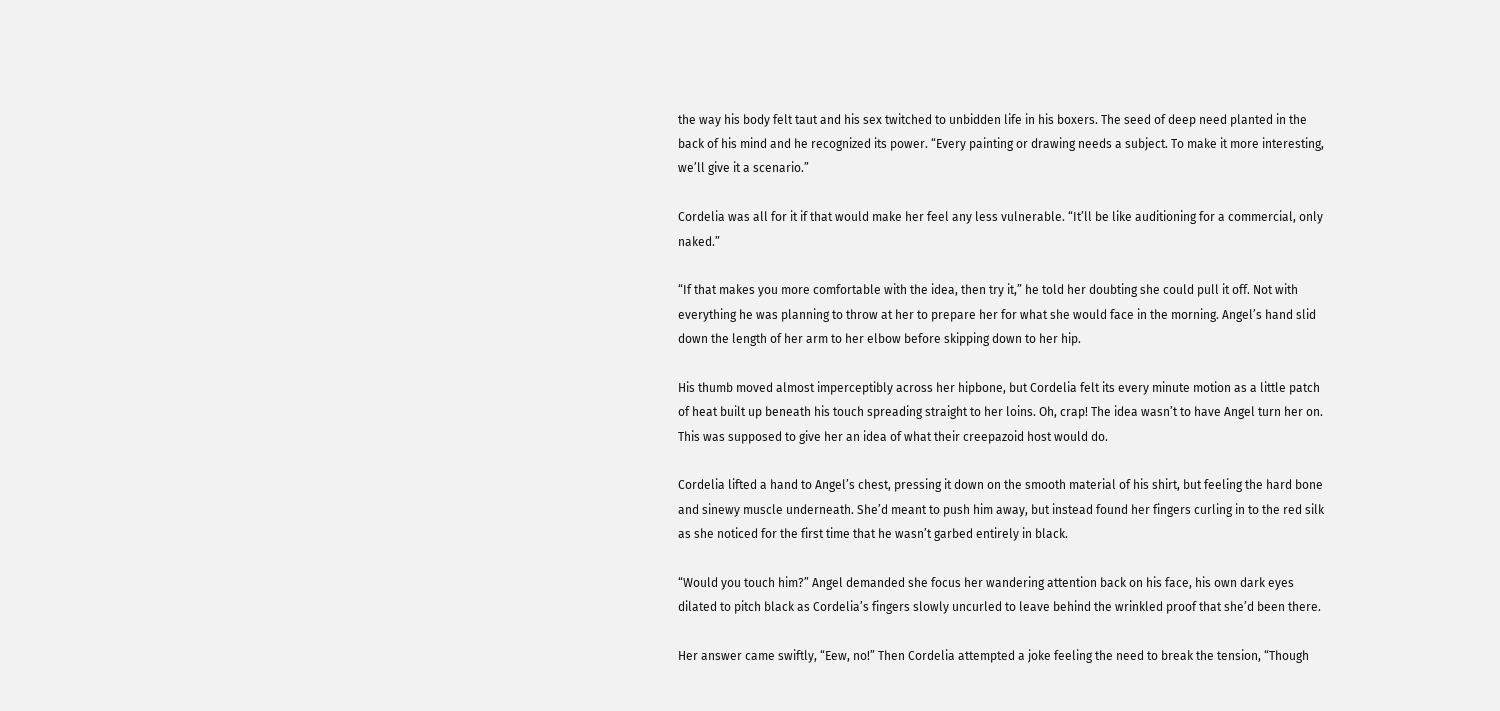the way his body felt taut and his sex twitched to unbidden life in his boxers. The seed of deep need planted in the back of his mind and he recognized its power. “Every painting or drawing needs a subject. To make it more interesting, we’ll give it a scenario.”

Cordelia was all for it if that would make her feel any less vulnerable. “It’ll be like auditioning for a commercial, only naked.”

“If that makes you more comfortable with the idea, then try it,” he told her doubting she could pull it off. Not with everything he was planning to throw at her to prepare her for what she would face in the morning. Angel’s hand slid down the length of her arm to her elbow before skipping down to her hip.

His thumb moved almost imperceptibly across her hipbone, but Cordelia felt its every minute motion as a little patch of heat built up beneath his touch spreading straight to her loins. Oh, crap! The idea wasn’t to have Angel turn her on. This was supposed to give her an idea of what their creepazoid host would do.

Cordelia lifted a hand to Angel’s chest, pressing it down on the smooth material of his shirt, but feeling the hard bone and sinewy muscle underneath. She’d meant to push him away, but instead found her fingers curling in to the red silk as she noticed for the first time that he wasn’t garbed entirely in black.

“Would you touch him?” Angel demanded she focus her wandering attention back on his face, his own dark eyes dilated to pitch black as Cordelia’s fingers slowly uncurled to leave behind the wrinkled proof that she’d been there.

Her answer came swiftly, “Eew, no!” Then Cordelia attempted a joke feeling the need to break the tension, “Though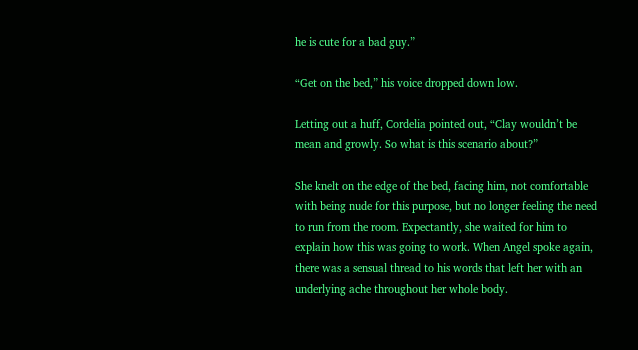he is cute for a bad guy.”

“Get on the bed,” his voice dropped down low.

Letting out a huff, Cordelia pointed out, “Clay wouldn’t be mean and growly. So what is this scenario about?”

She knelt on the edge of the bed, facing him, not comfortable with being nude for this purpose, but no longer feeling the need to run from the room. Expectantly, she waited for him to explain how this was going to work. When Angel spoke again, there was a sensual thread to his words that left her with an underlying ache throughout her whole body.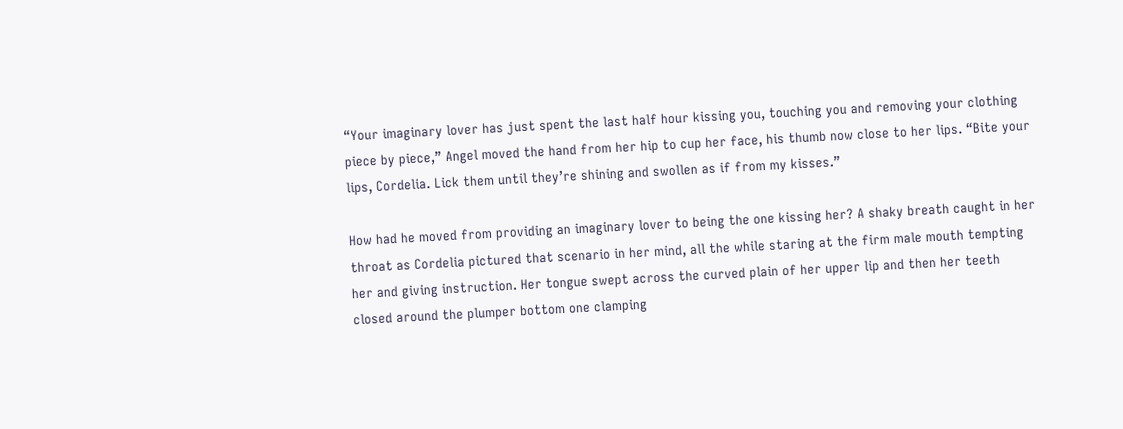“Your imaginary lover has just spent the last half hour kissing you, touching you and removing your clothing piece by piece,” Angel moved the hand from her hip to cup her face, his thumb now close to her lips. “Bite your lips, Cordelia. Lick them until they’re shining and swollen as if from my kisses.”

How had he moved from providing an imaginary lover to being the one kissing her? A shaky breath caught in her throat as Cordelia pictured that scenario in her mind, all the while staring at the firm male mouth tempting her and giving instruction. Her tongue swept across the curved plain of her upper lip and then her teeth closed around the plumper bottom one clamping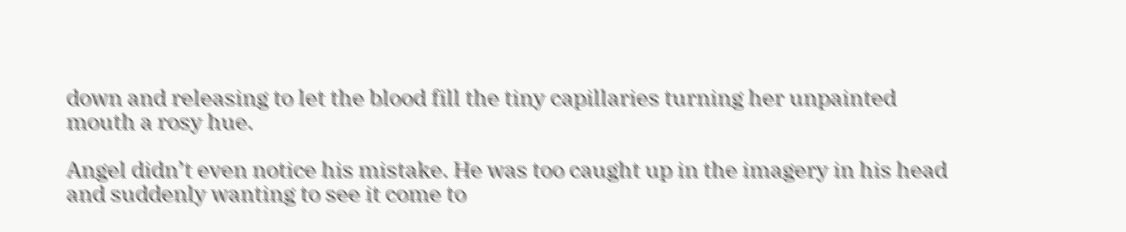down and releasing to let the blood fill the tiny capillaries turning her unpainted mouth a rosy hue.

Angel didn’t even notice his mistake. He was too caught up in the imagery in his head and suddenly wanting to see it come to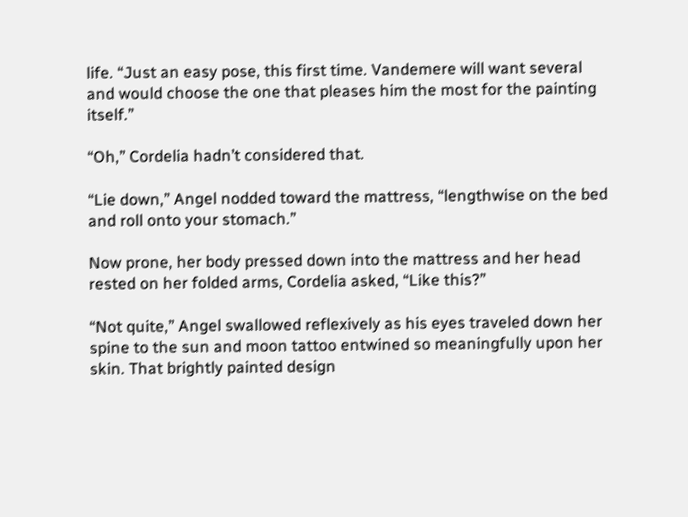life. “Just an easy pose, this first time. Vandemere will want several and would choose the one that pleases him the most for the painting itself.”

“Oh,” Cordelia hadn’t considered that.

“Lie down,” Angel nodded toward the mattress, “lengthwise on the bed and roll onto your stomach.”

Now prone, her body pressed down into the mattress and her head rested on her folded arms, Cordelia asked, “Like this?”

“Not quite,” Angel swallowed reflexively as his eyes traveled down her spine to the sun and moon tattoo entwined so meaningfully upon her skin. That brightly painted design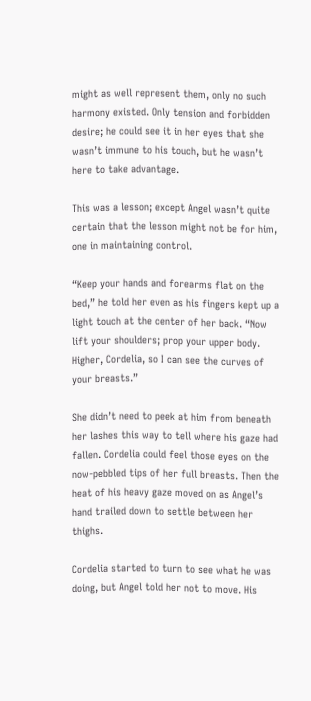might as well represent them, only no such harmony existed. Only tension and forbidden desire; he could see it in her eyes that she wasn’t immune to his touch, but he wasn’t here to take advantage.

This was a lesson; except Angel wasn’t quite certain that the lesson might not be for him, one in maintaining control.

“Keep your hands and forearms flat on the bed,” he told her even as his fingers kept up a light touch at the center of her back. “Now lift your shoulders; prop your upper body. Higher, Cordelia, so I can see the curves of your breasts.”

She didn’t need to peek at him from beneath her lashes this way to tell where his gaze had fallen. Cordelia could feel those eyes on the now-pebbled tips of her full breasts. Then the heat of his heavy gaze moved on as Angel’s hand trailed down to settle between her thighs.

Cordelia started to turn to see what he was doing, but Angel told her not to move. His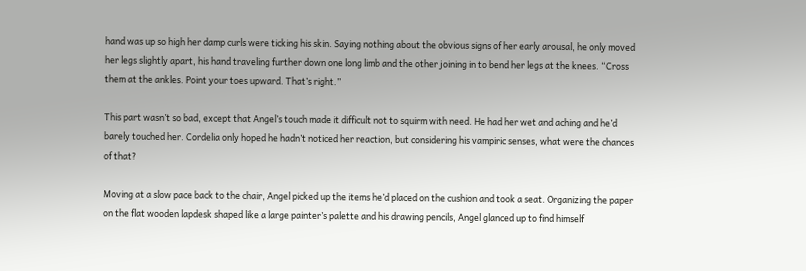hand was up so high her damp curls were ticking his skin. Saying nothing about the obvious signs of her early arousal, he only moved her legs slightly apart, his hand traveling further down one long limb and the other joining in to bend her legs at the knees. “Cross them at the ankles. Point your toes upward. That’s right.”

This part wasn’t so bad, except that Angel’s touch made it difficult not to squirm with need. He had her wet and aching and he’d barely touched her. Cordelia only hoped he hadn’t noticed her reaction, but considering his vampiric senses, what were the chances of that?

Moving at a slow pace back to the chair, Angel picked up the items he’d placed on the cushion and took a seat. Organizing the paper on the flat wooden lapdesk shaped like a large painter’s palette and his drawing pencils, Angel glanced up to find himself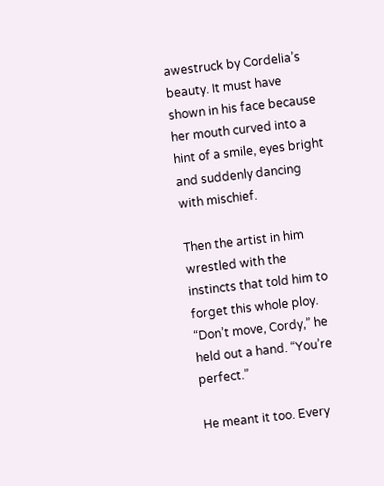awestruck by Cordelia’s beauty. It must have shown in his face because her mouth curved into a hint of a smile, eyes bright and suddenly dancing with mischief.

Then the artist in him wrestled with the instincts that told him to forget this whole ploy. “Don’t move, Cordy,” he held out a hand. “You’re perfect.”

He meant it too. Every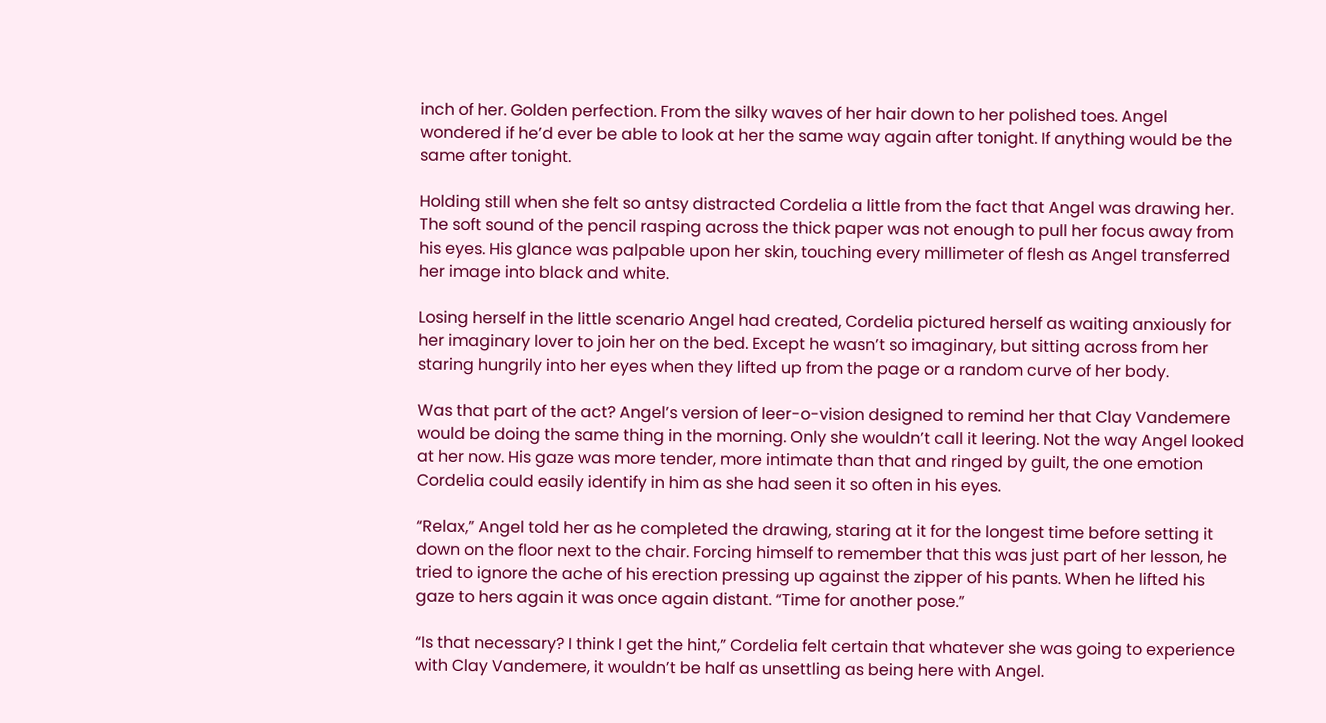inch of her. Golden perfection. From the silky waves of her hair down to her polished toes. Angel wondered if he’d ever be able to look at her the same way again after tonight. If anything would be the same after tonight.

Holding still when she felt so antsy distracted Cordelia a little from the fact that Angel was drawing her. The soft sound of the pencil rasping across the thick paper was not enough to pull her focus away from his eyes. His glance was palpable upon her skin, touching every millimeter of flesh as Angel transferred her image into black and white.

Losing herself in the little scenario Angel had created, Cordelia pictured herself as waiting anxiously for her imaginary lover to join her on the bed. Except he wasn’t so imaginary, but sitting across from her staring hungrily into her eyes when they lifted up from the page or a random curve of her body.

Was that part of the act? Angel’s version of leer-o-vision designed to remind her that Clay Vandemere would be doing the same thing in the morning. Only she wouldn’t call it leering. Not the way Angel looked at her now. His gaze was more tender, more intimate than that and ringed by guilt, the one emotion Cordelia could easily identify in him as she had seen it so often in his eyes.

“Relax,” Angel told her as he completed the drawing, staring at it for the longest time before setting it down on the floor next to the chair. Forcing himself to remember that this was just part of her lesson, he tried to ignore the ache of his erection pressing up against the zipper of his pants. When he lifted his gaze to hers again it was once again distant. “Time for another pose.”

“Is that necessary? I think I get the hint,” Cordelia felt certain that whatever she was going to experience with Clay Vandemere, it wouldn’t be half as unsettling as being here with Angel.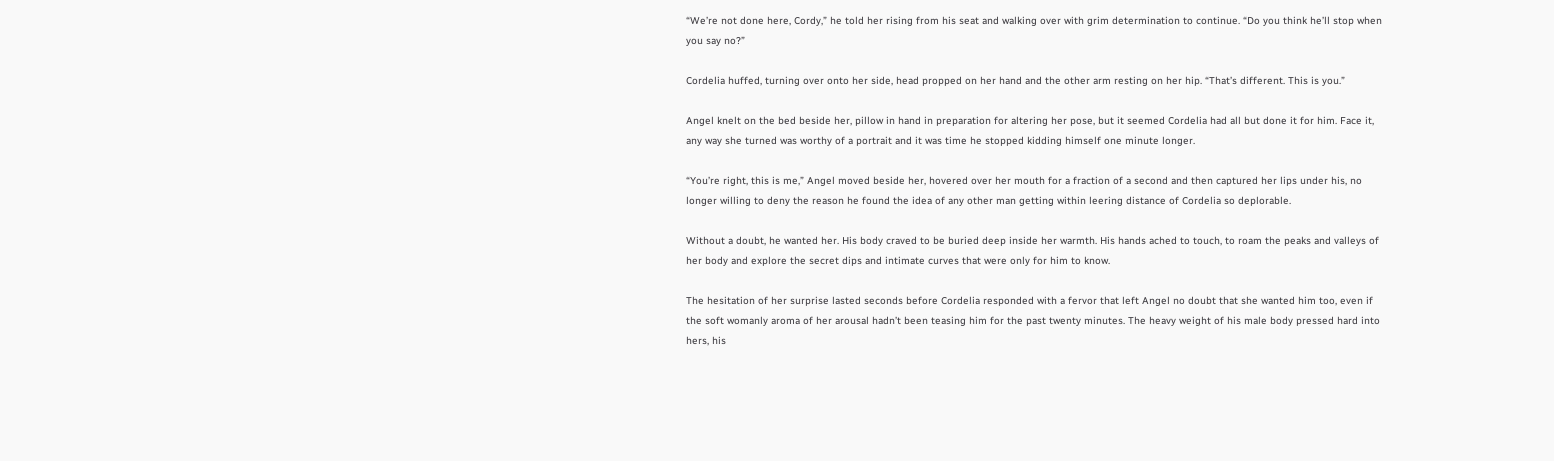“We’re not done here, Cordy,” he told her rising from his seat and walking over with grim determination to continue. “Do you think he’ll stop when you say no?”

Cordelia huffed, turning over onto her side, head propped on her hand and the other arm resting on her hip. “That’s different. This is you.”

Angel knelt on the bed beside her, pillow in hand in preparation for altering her pose, but it seemed Cordelia had all but done it for him. Face it, any way she turned was worthy of a portrait and it was time he stopped kidding himself one minute longer.

“You’re right, this is me,” Angel moved beside her, hovered over her mouth for a fraction of a second and then captured her lips under his, no longer willing to deny the reason he found the idea of any other man getting within leering distance of Cordelia so deplorable.

Without a doubt, he wanted her. His body craved to be buried deep inside her warmth. His hands ached to touch, to roam the peaks and valleys of her body and explore the secret dips and intimate curves that were only for him to know.

The hesitation of her surprise lasted seconds before Cordelia responded with a fervor that left Angel no doubt that she wanted him too, even if the soft womanly aroma of her arousal hadn’t been teasing him for the past twenty minutes. The heavy weight of his male body pressed hard into hers, his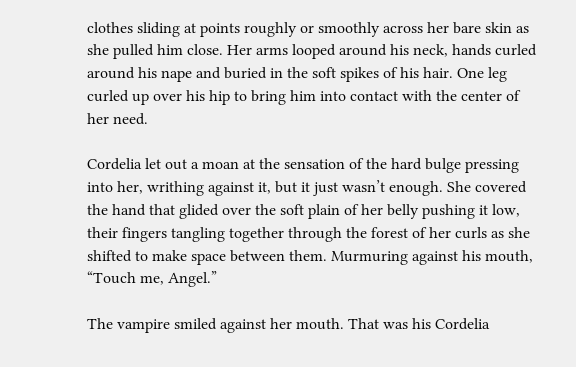clothes sliding at points roughly or smoothly across her bare skin as she pulled him close. Her arms looped around his neck, hands curled around his nape and buried in the soft spikes of his hair. One leg curled up over his hip to bring him into contact with the center of her need.

Cordelia let out a moan at the sensation of the hard bulge pressing into her, writhing against it, but it just wasn’t enough. She covered the hand that glided over the soft plain of her belly pushing it low, their fingers tangling together through the forest of her curls as she shifted to make space between them. Murmuring against his mouth, “Touch me, Angel.”

The vampire smiled against her mouth. That was his Cordelia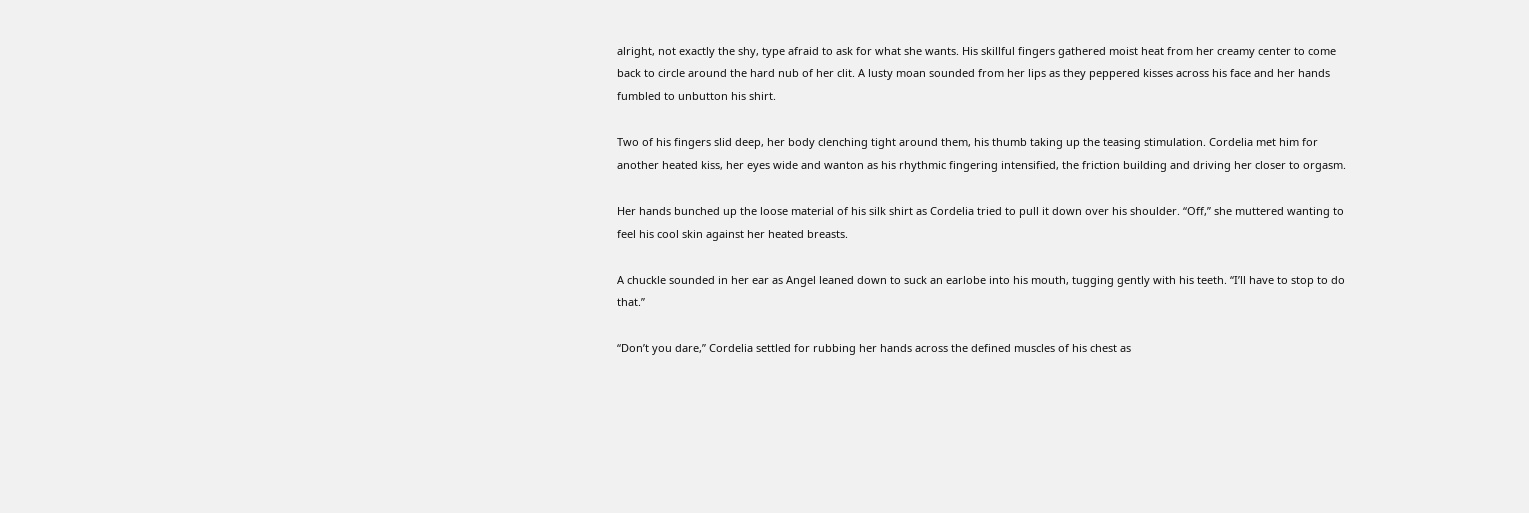alright, not exactly the shy, type afraid to ask for what she wants. His skillful fingers gathered moist heat from her creamy center to come back to circle around the hard nub of her clit. A lusty moan sounded from her lips as they peppered kisses across his face and her hands fumbled to unbutton his shirt.

Two of his fingers slid deep, her body clenching tight around them, his thumb taking up the teasing stimulation. Cordelia met him for another heated kiss, her eyes wide and wanton as his rhythmic fingering intensified, the friction building and driving her closer to orgasm.

Her hands bunched up the loose material of his silk shirt as Cordelia tried to pull it down over his shoulder. “Off,” she muttered wanting to feel his cool skin against her heated breasts.

A chuckle sounded in her ear as Angel leaned down to suck an earlobe into his mouth, tugging gently with his teeth. “I’ll have to stop to do that.”

“Don’t you dare,” Cordelia settled for rubbing her hands across the defined muscles of his chest as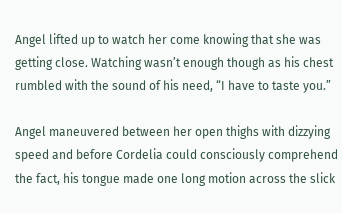Angel lifted up to watch her come knowing that she was getting close. Watching wasn’t enough though as his chest rumbled with the sound of his need, “I have to taste you.”

Angel maneuvered between her open thighs with dizzying speed and before Cordelia could consciously comprehend the fact, his tongue made one long motion across the slick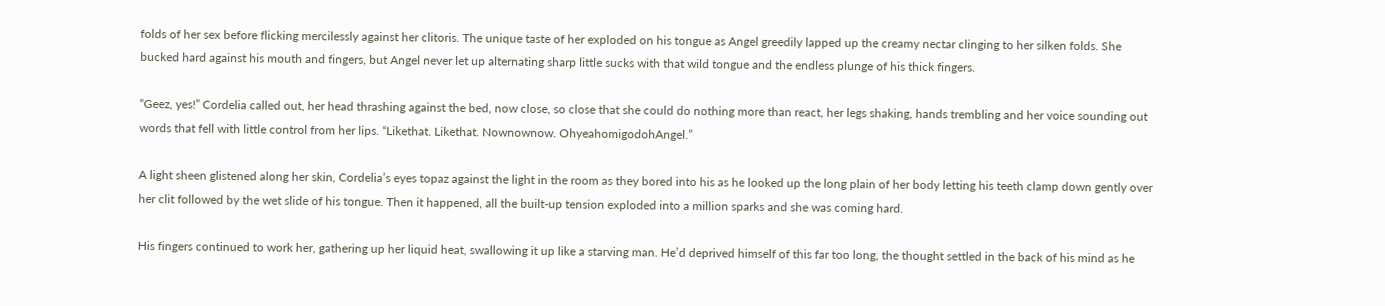folds of her sex before flicking mercilessly against her clitoris. The unique taste of her exploded on his tongue as Angel greedily lapped up the creamy nectar clinging to her silken folds. She bucked hard against his mouth and fingers, but Angel never let up alternating sharp little sucks with that wild tongue and the endless plunge of his thick fingers.

“Geez, yes!” Cordelia called out, her head thrashing against the bed, now close, so close that she could do nothing more than react, her legs shaking, hands trembling and her voice sounding out words that fell with little control from her lips. “Likethat. Likethat. Nownownow. OhyeahomigodohAngel.”

A light sheen glistened along her skin, Cordelia’s eyes topaz against the light in the room as they bored into his as he looked up the long plain of her body letting his teeth clamp down gently over her clit followed by the wet slide of his tongue. Then it happened, all the built-up tension exploded into a million sparks and she was coming hard.

His fingers continued to work her, gathering up her liquid heat, swallowing it up like a starving man. He’d deprived himself of this far too long, the thought settled in the back of his mind as he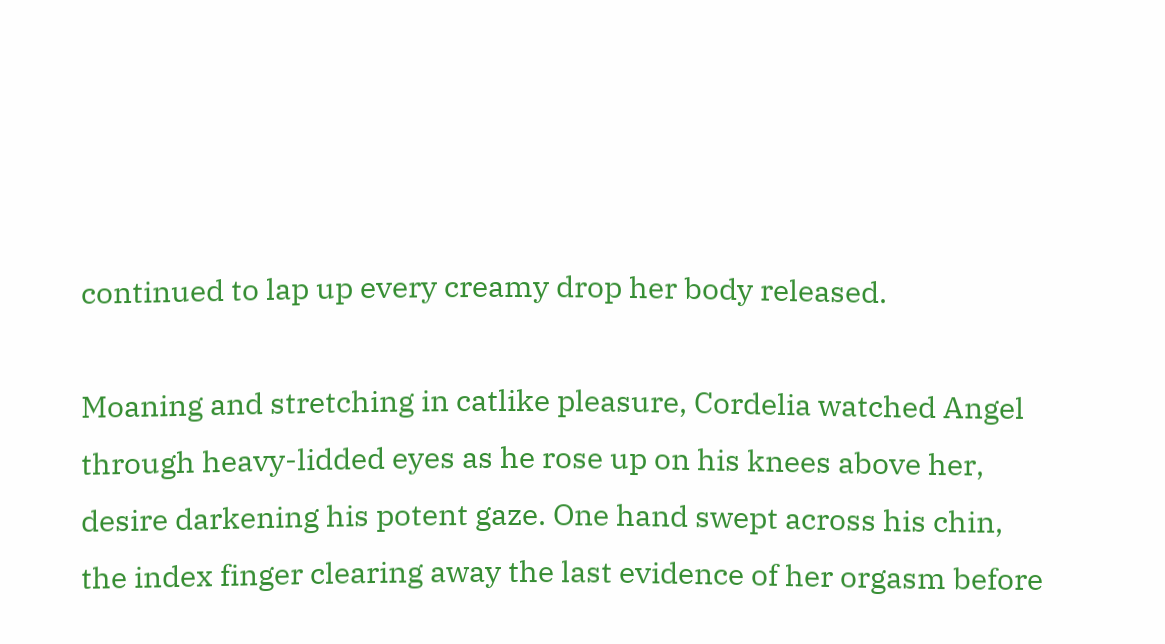continued to lap up every creamy drop her body released.

Moaning and stretching in catlike pleasure, Cordelia watched Angel through heavy-lidded eyes as he rose up on his knees above her, desire darkening his potent gaze. One hand swept across his chin, the index finger clearing away the last evidence of her orgasm before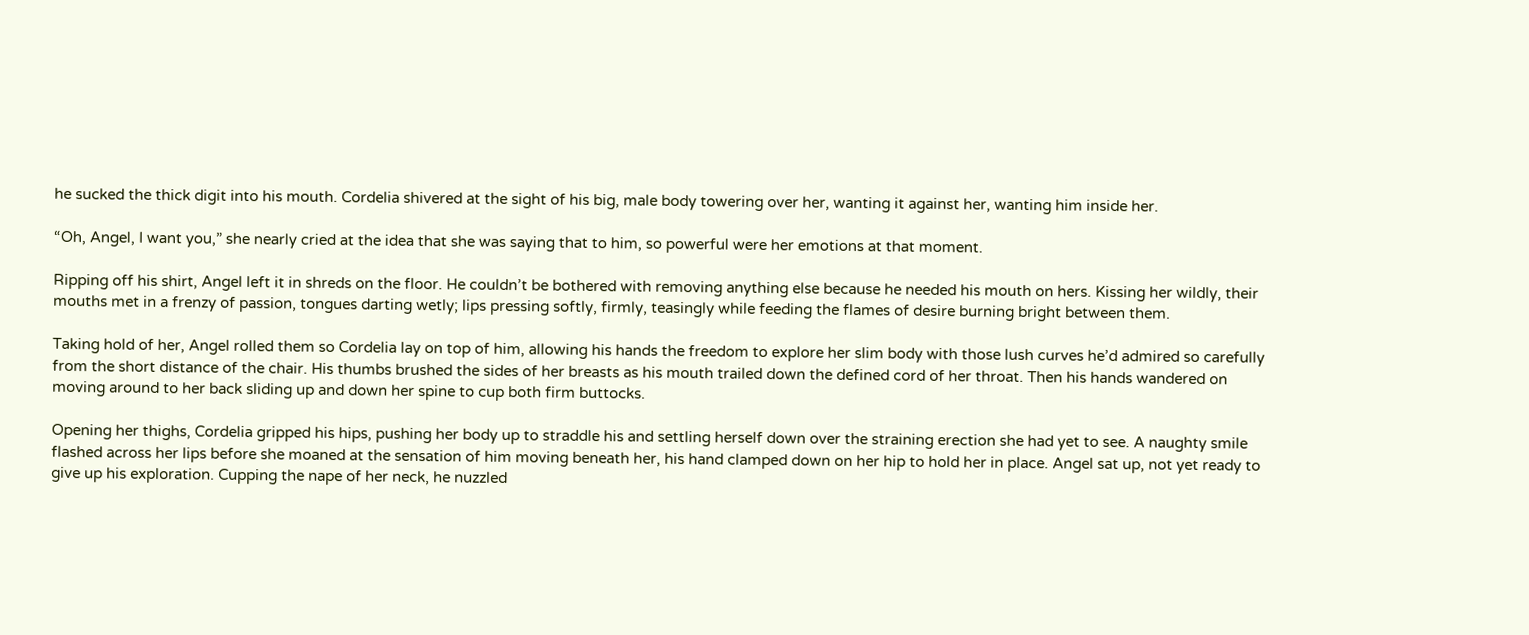he sucked the thick digit into his mouth. Cordelia shivered at the sight of his big, male body towering over her, wanting it against her, wanting him inside her.

“Oh, Angel, I want you,” she nearly cried at the idea that she was saying that to him, so powerful were her emotions at that moment.

Ripping off his shirt, Angel left it in shreds on the floor. He couldn’t be bothered with removing anything else because he needed his mouth on hers. Kissing her wildly, their mouths met in a frenzy of passion, tongues darting wetly; lips pressing softly, firmly, teasingly while feeding the flames of desire burning bright between them.

Taking hold of her, Angel rolled them so Cordelia lay on top of him, allowing his hands the freedom to explore her slim body with those lush curves he’d admired so carefully from the short distance of the chair. His thumbs brushed the sides of her breasts as his mouth trailed down the defined cord of her throat. Then his hands wandered on moving around to her back sliding up and down her spine to cup both firm buttocks.

Opening her thighs, Cordelia gripped his hips, pushing her body up to straddle his and settling herself down over the straining erection she had yet to see. A naughty smile flashed across her lips before she moaned at the sensation of him moving beneath her, his hand clamped down on her hip to hold her in place. Angel sat up, not yet ready to give up his exploration. Cupping the nape of her neck, he nuzzled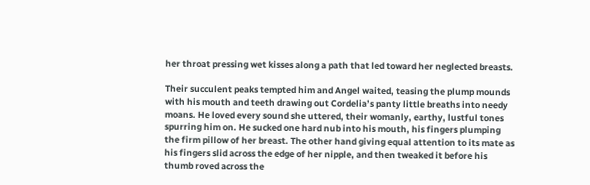her throat pressing wet kisses along a path that led toward her neglected breasts.

Their succulent peaks tempted him and Angel waited, teasing the plump mounds with his mouth and teeth drawing out Cordelia’s panty little breaths into needy moans. He loved every sound she uttered, their womanly, earthy, lustful tones spurring him on. He sucked one hard nub into his mouth, his fingers plumping the firm pillow of her breast. The other hand giving equal attention to its mate as his fingers slid across the edge of her nipple, and then tweaked it before his thumb roved across the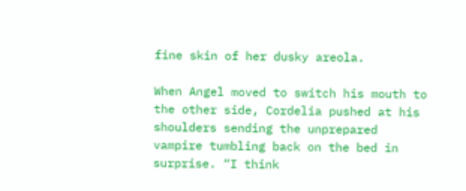fine skin of her dusky areola.

When Angel moved to switch his mouth to the other side, Cordelia pushed at his shoulders sending the unprepared vampire tumbling back on the bed in surprise. “I think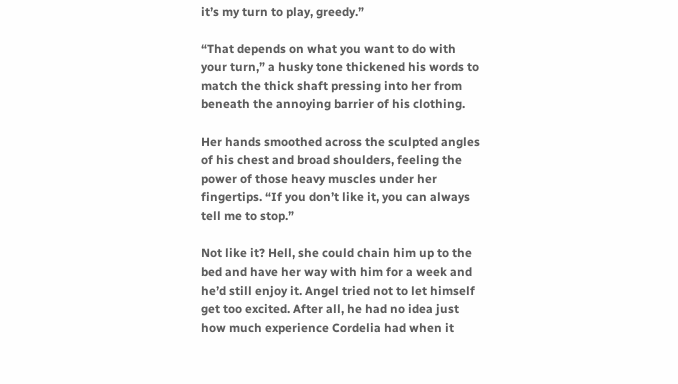it’s my turn to play, greedy.”

“That depends on what you want to do with your turn,” a husky tone thickened his words to match the thick shaft pressing into her from beneath the annoying barrier of his clothing.

Her hands smoothed across the sculpted angles of his chest and broad shoulders, feeling the power of those heavy muscles under her fingertips. “If you don’t like it, you can always tell me to stop.”

Not like it? Hell, she could chain him up to the bed and have her way with him for a week and he’d still enjoy it. Angel tried not to let himself get too excited. After all, he had no idea just how much experience Cordelia had when it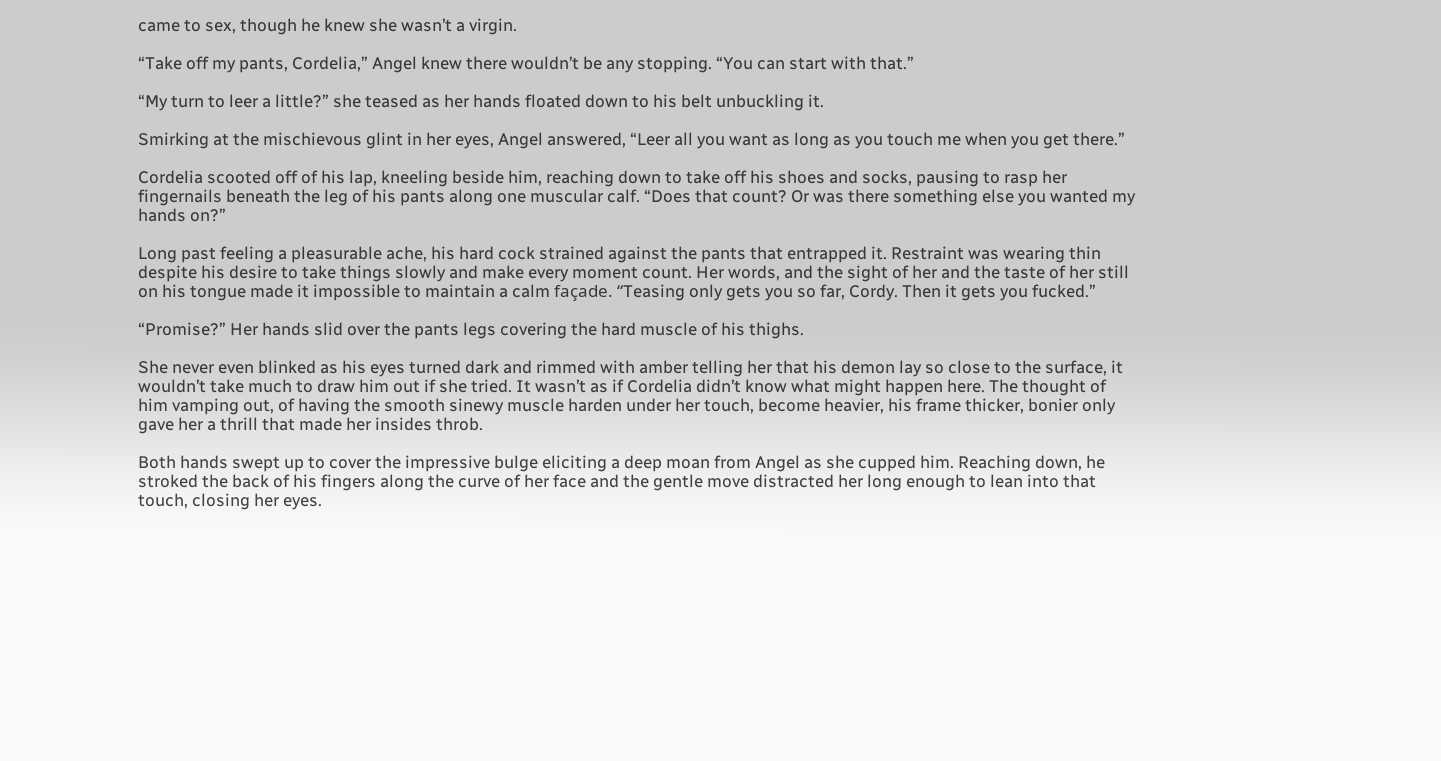came to sex, though he knew she wasn’t a virgin.

“Take off my pants, Cordelia,” Angel knew there wouldn’t be any stopping. “You can start with that.”

“My turn to leer a little?” she teased as her hands floated down to his belt unbuckling it.

Smirking at the mischievous glint in her eyes, Angel answered, “Leer all you want as long as you touch me when you get there.”

Cordelia scooted off of his lap, kneeling beside him, reaching down to take off his shoes and socks, pausing to rasp her fingernails beneath the leg of his pants along one muscular calf. “Does that count? Or was there something else you wanted my hands on?”

Long past feeling a pleasurable ache, his hard cock strained against the pants that entrapped it. Restraint was wearing thin despite his desire to take things slowly and make every moment count. Her words, and the sight of her and the taste of her still on his tongue made it impossible to maintain a calm façade. “Teasing only gets you so far, Cordy. Then it gets you fucked.”

“Promise?” Her hands slid over the pants legs covering the hard muscle of his thighs.

She never even blinked as his eyes turned dark and rimmed with amber telling her that his demon lay so close to the surface, it wouldn’t take much to draw him out if she tried. It wasn’t as if Cordelia didn’t know what might happen here. The thought of him vamping out, of having the smooth sinewy muscle harden under her touch, become heavier, his frame thicker, bonier only gave her a thrill that made her insides throb.

Both hands swept up to cover the impressive bulge eliciting a deep moan from Angel as she cupped him. Reaching down, he stroked the back of his fingers along the curve of her face and the gentle move distracted her long enough to lean into that touch, closing her eyes.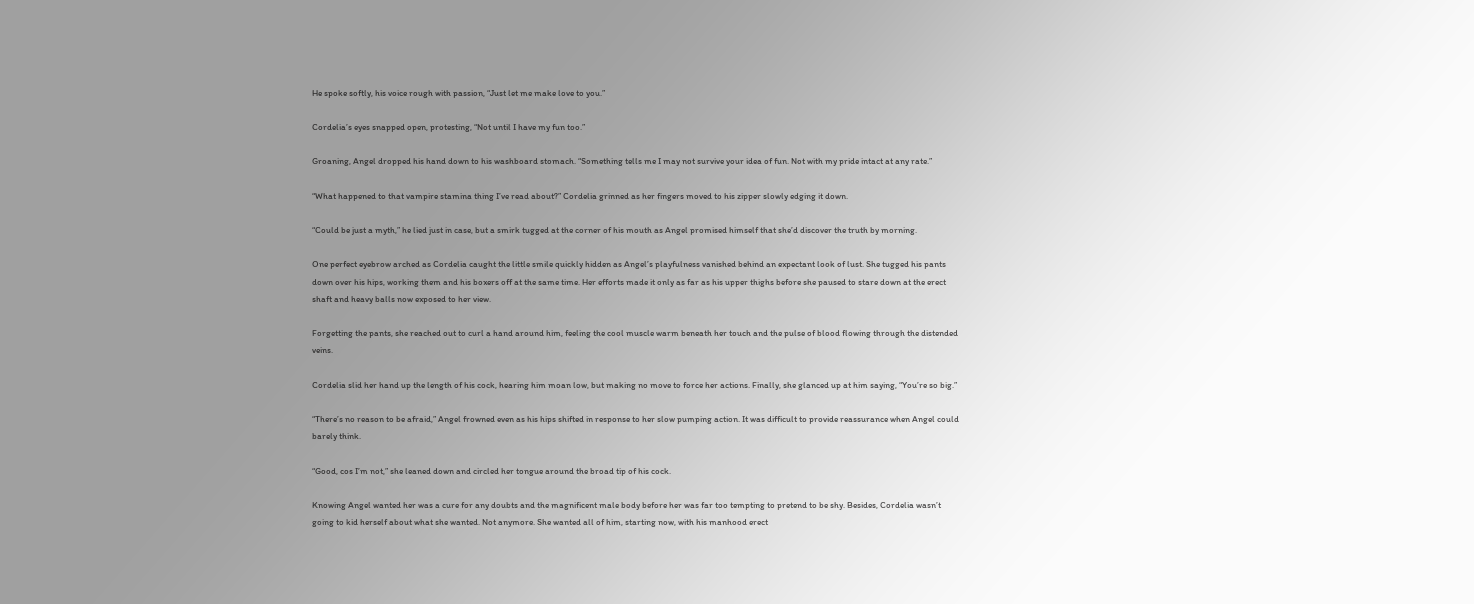He spoke softly, his voice rough with passion, “Just let me make love to you.”

Cordelia’s eyes snapped open, protesting, “Not until I have my fun too.”

Groaning, Angel dropped his hand down to his washboard stomach. “Something tells me I may not survive your idea of fun. Not with my pride intact at any rate.”

“What happened to that vampire stamina thing I’ve read about?” Cordelia grinned as her fingers moved to his zipper slowly edging it down.

“Could be just a myth,” he lied just in case, but a smirk tugged at the corner of his mouth as Angel promised himself that she’d discover the truth by morning.

One perfect eyebrow arched as Cordelia caught the little smile quickly hidden as Angel’s playfulness vanished behind an expectant look of lust. She tugged his pants down over his hips, working them and his boxers off at the same time. Her efforts made it only as far as his upper thighs before she paused to stare down at the erect shaft and heavy balls now exposed to her view.

Forgetting the pants, she reached out to curl a hand around him, feeling the cool muscle warm beneath her touch and the pulse of blood flowing through the distended veins.

Cordelia slid her hand up the length of his cock, hearing him moan low, but making no move to force her actions. Finally, she glanced up at him saying, “You’re so big.”

“There’s no reason to be afraid,” Angel frowned even as his hips shifted in response to her slow pumping action. It was difficult to provide reassurance when Angel could barely think.

“Good, cos I’m not,” she leaned down and circled her tongue around the broad tip of his cock.

Knowing Angel wanted her was a cure for any doubts and the magnificent male body before her was far too tempting to pretend to be shy. Besides, Cordelia wasn’t going to kid herself about what she wanted. Not anymore. She wanted all of him, starting now, with his manhood erect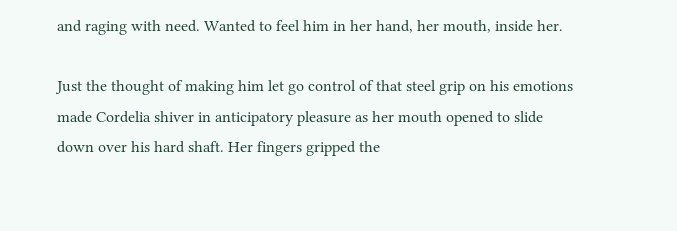and raging with need. Wanted to feel him in her hand, her mouth, inside her.

Just the thought of making him let go control of that steel grip on his emotions made Cordelia shiver in anticipatory pleasure as her mouth opened to slide down over his hard shaft. Her fingers gripped the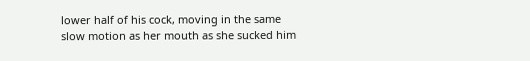lower half of his cock, moving in the same slow motion as her mouth as she sucked him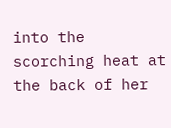into the scorching heat at the back of her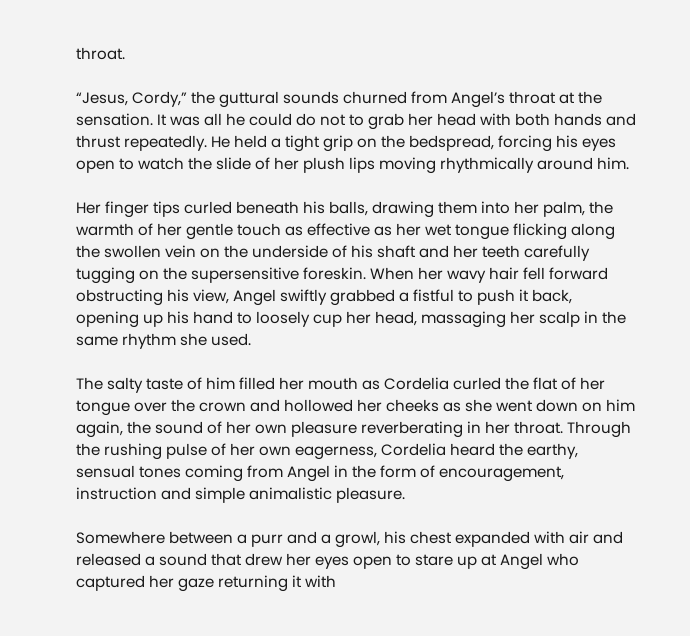throat.

“Jesus, Cordy,” the guttural sounds churned from Angel’s throat at the sensation. It was all he could do not to grab her head with both hands and thrust repeatedly. He held a tight grip on the bedspread, forcing his eyes open to watch the slide of her plush lips moving rhythmically around him.

Her finger tips curled beneath his balls, drawing them into her palm, the warmth of her gentle touch as effective as her wet tongue flicking along the swollen vein on the underside of his shaft and her teeth carefully tugging on the supersensitive foreskin. When her wavy hair fell forward obstructing his view, Angel swiftly grabbed a fistful to push it back, opening up his hand to loosely cup her head, massaging her scalp in the same rhythm she used.

The salty taste of him filled her mouth as Cordelia curled the flat of her tongue over the crown and hollowed her cheeks as she went down on him again, the sound of her own pleasure reverberating in her throat. Through the rushing pulse of her own eagerness, Cordelia heard the earthy, sensual tones coming from Angel in the form of encouragement, instruction and simple animalistic pleasure.

Somewhere between a purr and a growl, his chest expanded with air and released a sound that drew her eyes open to stare up at Angel who captured her gaze returning it with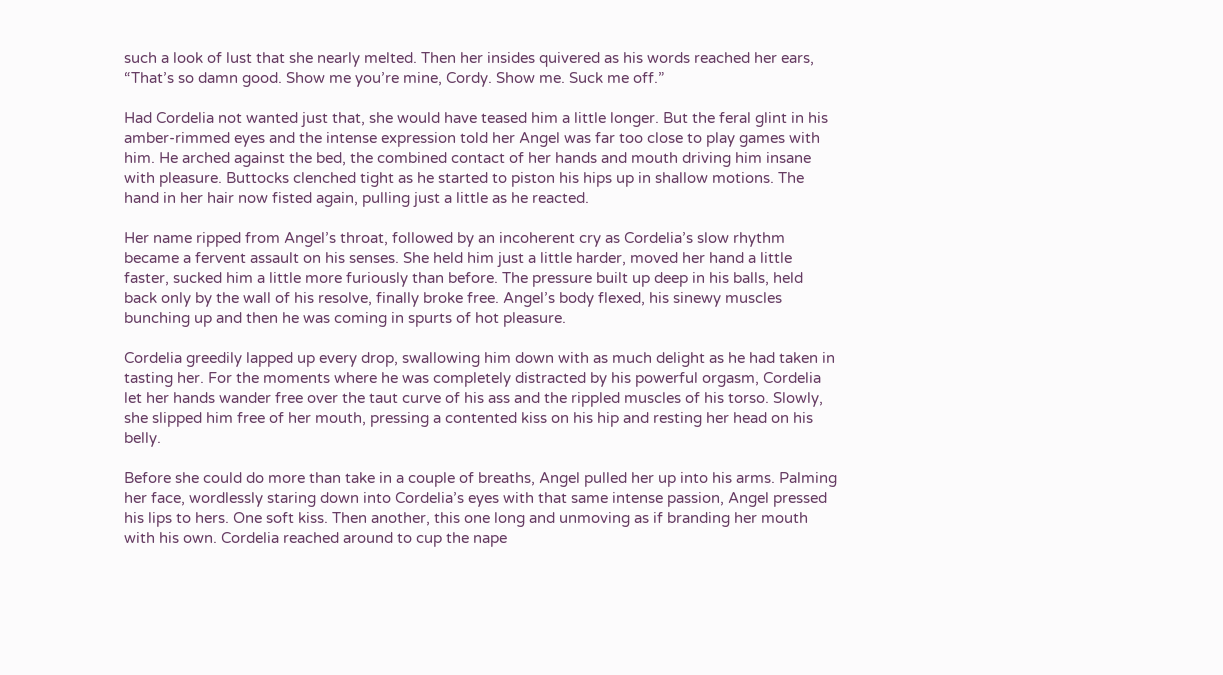such a look of lust that she nearly melted. Then her insides quivered as his words reached her ears, “That’s so damn good. Show me you’re mine, Cordy. Show me. Suck me off.”

Had Cordelia not wanted just that, she would have teased him a little longer. But the feral glint in his amber-rimmed eyes and the intense expression told her Angel was far too close to play games with him. He arched against the bed, the combined contact of her hands and mouth driving him insane with pleasure. Buttocks clenched tight as he started to piston his hips up in shallow motions. The hand in her hair now fisted again, pulling just a little as he reacted.

Her name ripped from Angel’s throat, followed by an incoherent cry as Cordelia’s slow rhythm became a fervent assault on his senses. She held him just a little harder, moved her hand a little faster, sucked him a little more furiously than before. The pressure built up deep in his balls, held back only by the wall of his resolve, finally broke free. Angel’s body flexed, his sinewy muscles bunching up and then he was coming in spurts of hot pleasure.

Cordelia greedily lapped up every drop, swallowing him down with as much delight as he had taken in tasting her. For the moments where he was completely distracted by his powerful orgasm, Cordelia let her hands wander free over the taut curve of his ass and the rippled muscles of his torso. Slowly, she slipped him free of her mouth, pressing a contented kiss on his hip and resting her head on his belly.

Before she could do more than take in a couple of breaths, Angel pulled her up into his arms. Palming her face, wordlessly staring down into Cordelia’s eyes with that same intense passion, Angel pressed his lips to hers. One soft kiss. Then another, this one long and unmoving as if branding her mouth with his own. Cordelia reached around to cup the nape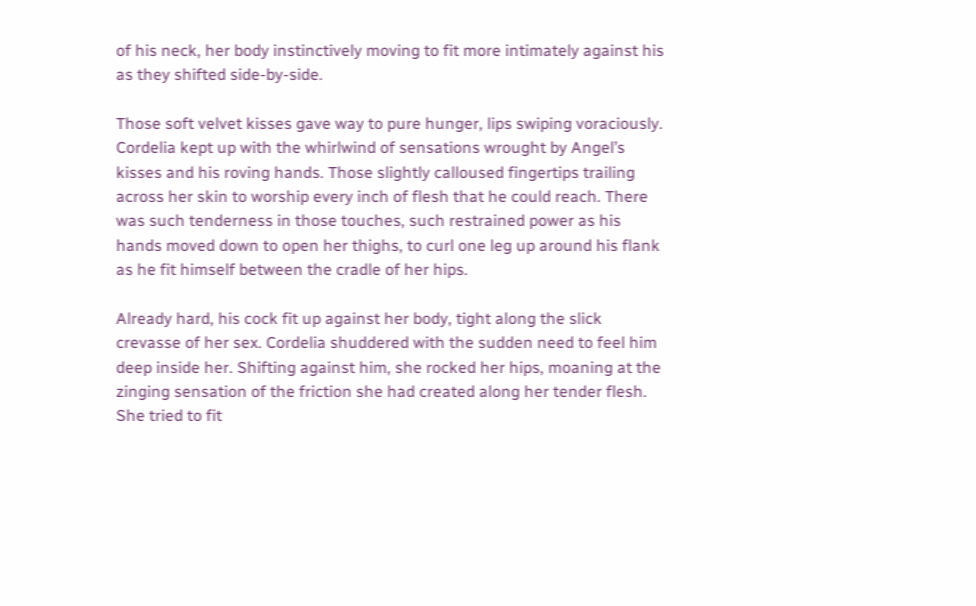of his neck, her body instinctively moving to fit more intimately against his as they shifted side-by-side.

Those soft velvet kisses gave way to pure hunger, lips swiping voraciously. Cordelia kept up with the whirlwind of sensations wrought by Angel’s kisses and his roving hands. Those slightly calloused fingertips trailing across her skin to worship every inch of flesh that he could reach. There was such tenderness in those touches, such restrained power as his hands moved down to open her thighs, to curl one leg up around his flank as he fit himself between the cradle of her hips.

Already hard, his cock fit up against her body, tight along the slick crevasse of her sex. Cordelia shuddered with the sudden need to feel him deep inside her. Shifting against him, she rocked her hips, moaning at the zinging sensation of the friction she had created along her tender flesh. She tried to fit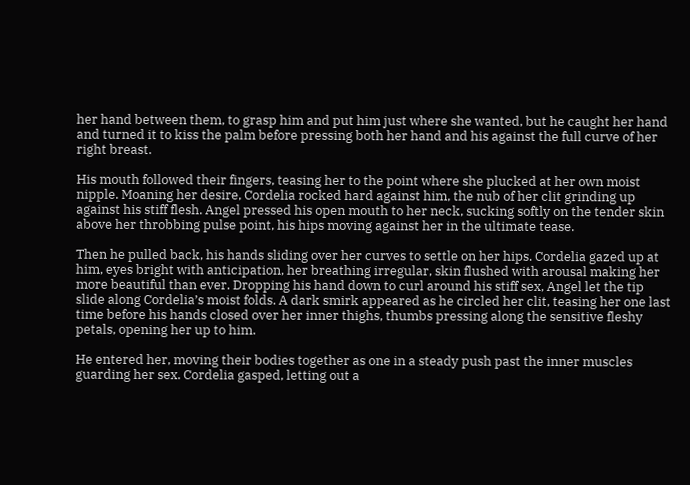her hand between them, to grasp him and put him just where she wanted, but he caught her hand and turned it to kiss the palm before pressing both her hand and his against the full curve of her right breast.

His mouth followed their fingers, teasing her to the point where she plucked at her own moist nipple. Moaning her desire, Cordelia rocked hard against him, the nub of her clit grinding up against his stiff flesh. Angel pressed his open mouth to her neck, sucking softly on the tender skin above her throbbing pulse point, his hips moving against her in the ultimate tease.

Then he pulled back, his hands sliding over her curves to settle on her hips. Cordelia gazed up at him, eyes bright with anticipation, her breathing irregular, skin flushed with arousal making her more beautiful than ever. Dropping his hand down to curl around his stiff sex, Angel let the tip slide along Cordelia’s moist folds. A dark smirk appeared as he circled her clit, teasing her one last time before his hands closed over her inner thighs, thumbs pressing along the sensitive fleshy petals, opening her up to him.

He entered her, moving their bodies together as one in a steady push past the inner muscles guarding her sex. Cordelia gasped, letting out a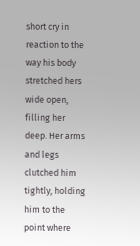short cry in reaction to the way his body stretched hers wide open, filling her deep. Her arms and legs clutched him tightly, holding him to the point where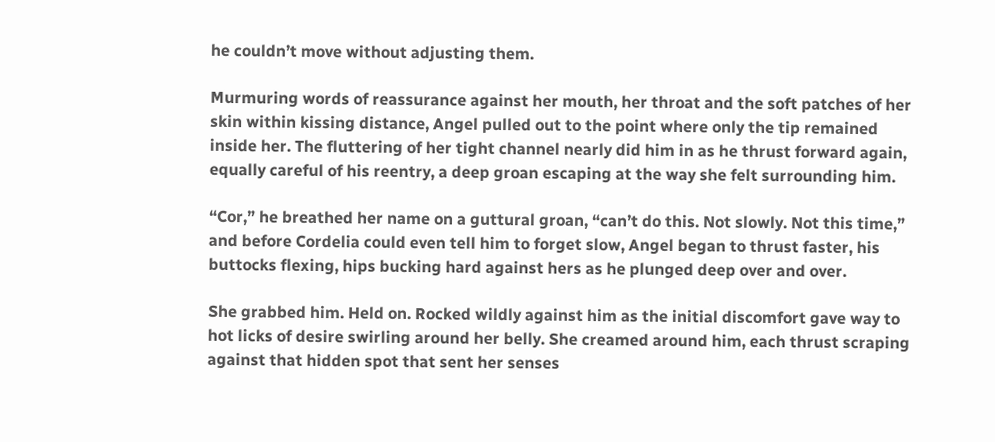he couldn’t move without adjusting them.

Murmuring words of reassurance against her mouth, her throat and the soft patches of her skin within kissing distance, Angel pulled out to the point where only the tip remained inside her. The fluttering of her tight channel nearly did him in as he thrust forward again, equally careful of his reentry, a deep groan escaping at the way she felt surrounding him.

“Cor,” he breathed her name on a guttural groan, “can’t do this. Not slowly. Not this time,” and before Cordelia could even tell him to forget slow, Angel began to thrust faster, his buttocks flexing, hips bucking hard against hers as he plunged deep over and over.

She grabbed him. Held on. Rocked wildly against him as the initial discomfort gave way to hot licks of desire swirling around her belly. She creamed around him, each thrust scraping against that hidden spot that sent her senses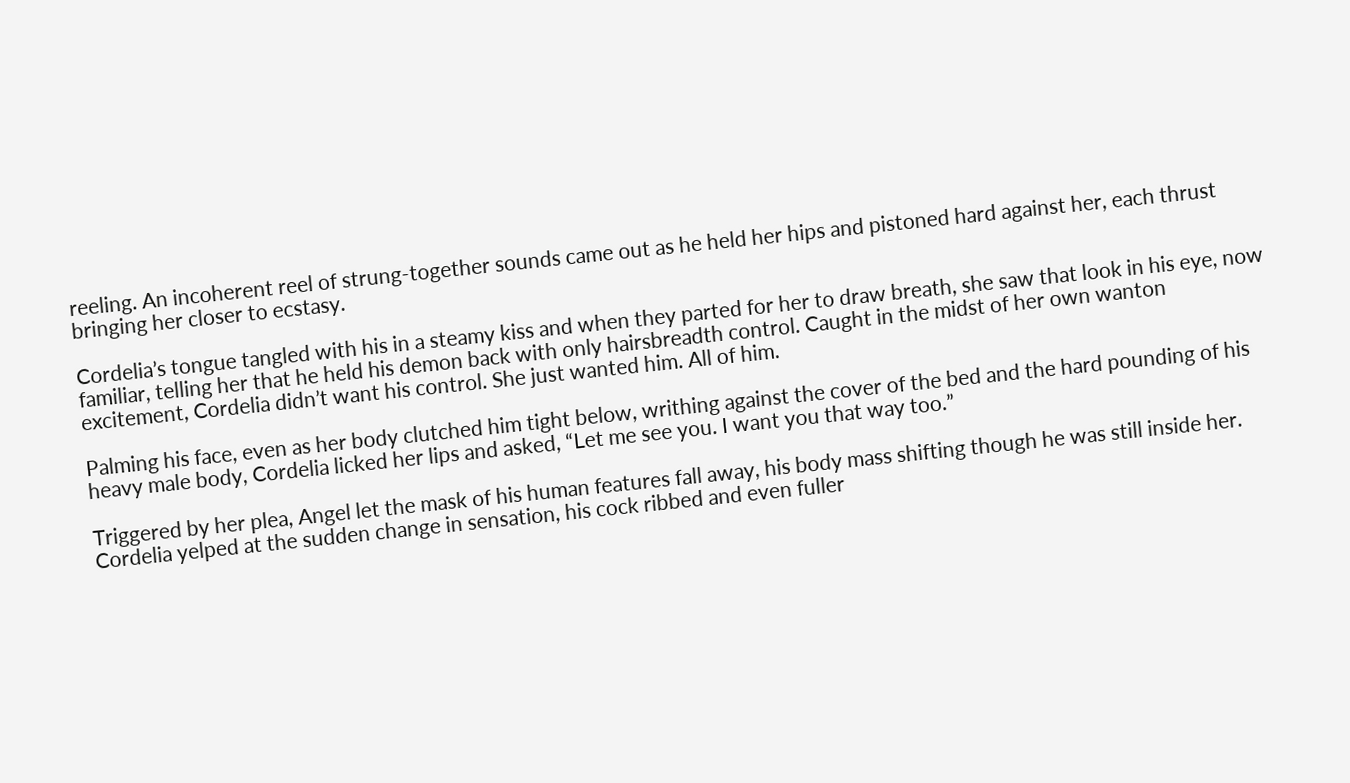reeling. An incoherent reel of strung-together sounds came out as he held her hips and pistoned hard against her, each thrust bringing her closer to ecstasy.

Cordelia’s tongue tangled with his in a steamy kiss and when they parted for her to draw breath, she saw that look in his eye, now familiar, telling her that he held his demon back with only hairsbreadth control. Caught in the midst of her own wanton excitement, Cordelia didn’t want his control. She just wanted him. All of him.

Palming his face, even as her body clutched him tight below, writhing against the cover of the bed and the hard pounding of his heavy male body, Cordelia licked her lips and asked, “Let me see you. I want you that way too.”

Triggered by her plea, Angel let the mask of his human features fall away, his body mass shifting though he was still inside her. Cordelia yelped at the sudden change in sensation, his cock ribbed and even fuller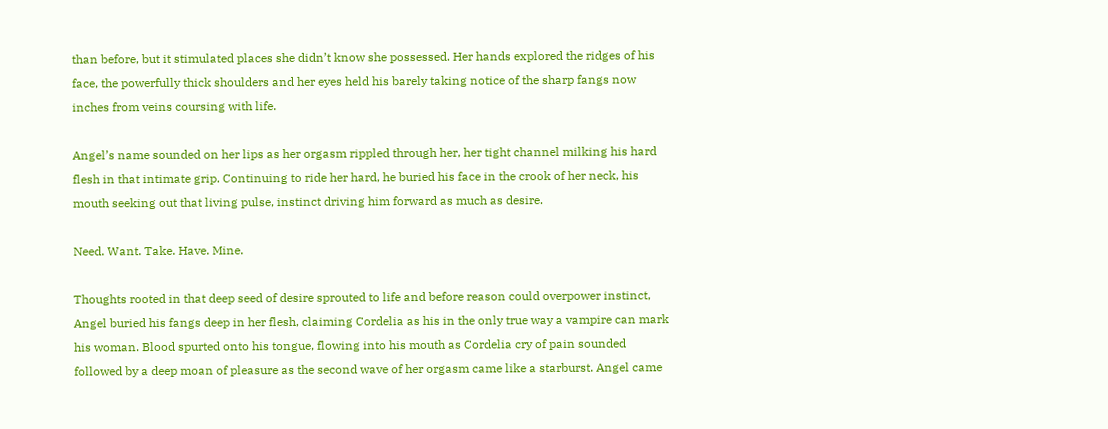than before, but it stimulated places she didn’t know she possessed. Her hands explored the ridges of his face, the powerfully thick shoulders and her eyes held his barely taking notice of the sharp fangs now inches from veins coursing with life.

Angel’s name sounded on her lips as her orgasm rippled through her, her tight channel milking his hard flesh in that intimate grip. Continuing to ride her hard, he buried his face in the crook of her neck, his mouth seeking out that living pulse, instinct driving him forward as much as desire.

Need. Want. Take. Have. Mine.

Thoughts rooted in that deep seed of desire sprouted to life and before reason could overpower instinct, Angel buried his fangs deep in her flesh, claiming Cordelia as his in the only true way a vampire can mark his woman. Blood spurted onto his tongue, flowing into his mouth as Cordelia cry of pain sounded followed by a deep moan of pleasure as the second wave of her orgasm came like a starburst. Angel came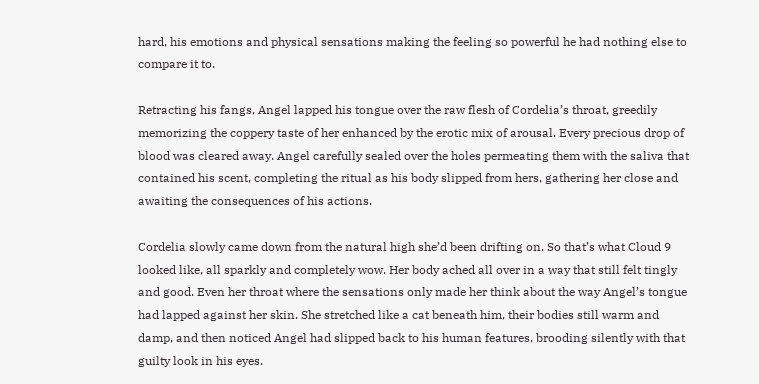hard, his emotions and physical sensations making the feeling so powerful he had nothing else to compare it to.

Retracting his fangs, Angel lapped his tongue over the raw flesh of Cordelia’s throat, greedily memorizing the coppery taste of her enhanced by the erotic mix of arousal. Every precious drop of blood was cleared away. Angel carefully sealed over the holes permeating them with the saliva that contained his scent, completing the ritual as his body slipped from hers, gathering her close and awaiting the consequences of his actions.

Cordelia slowly came down from the natural high she’d been drifting on. So that’s what Cloud 9 looked like, all sparkly and completely wow. Her body ached all over in a way that still felt tingly and good. Even her throat where the sensations only made her think about the way Angel’s tongue had lapped against her skin. She stretched like a cat beneath him, their bodies still warm and damp, and then noticed Angel had slipped back to his human features, brooding silently with that guilty look in his eyes.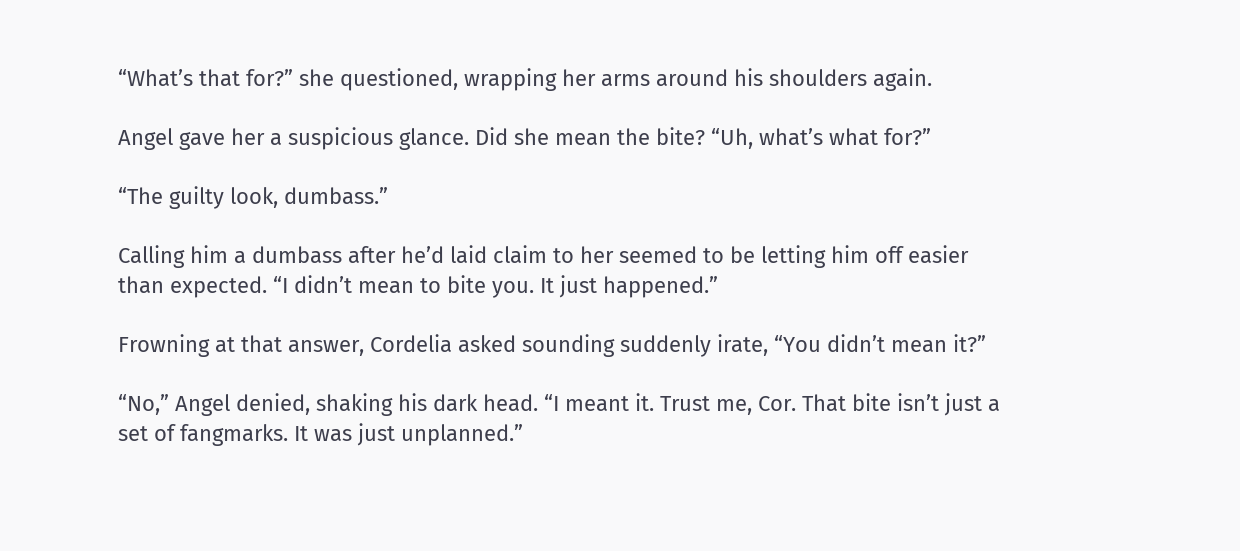“What’s that for?” she questioned, wrapping her arms around his shoulders again.

Angel gave her a suspicious glance. Did she mean the bite? “Uh, what’s what for?”

“The guilty look, dumbass.”

Calling him a dumbass after he’d laid claim to her seemed to be letting him off easier than expected. “I didn’t mean to bite you. It just happened.”

Frowning at that answer, Cordelia asked sounding suddenly irate, “You didn’t mean it?”

“No,” Angel denied, shaking his dark head. “I meant it. Trust me, Cor. That bite isn’t just a set of fangmarks. It was just unplanned.”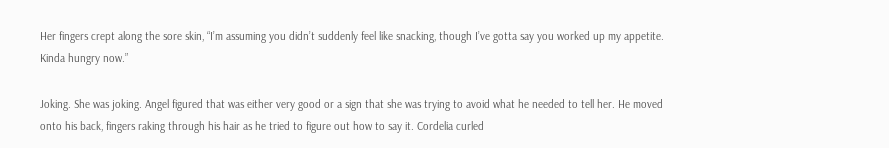Her fingers crept along the sore skin, “I’m assuming you didn’t suddenly feel like snacking, though I’ve gotta say you worked up my appetite. Kinda hungry now.”

Joking. She was joking. Angel figured that was either very good or a sign that she was trying to avoid what he needed to tell her. He moved onto his back, fingers raking through his hair as he tried to figure out how to say it. Cordelia curled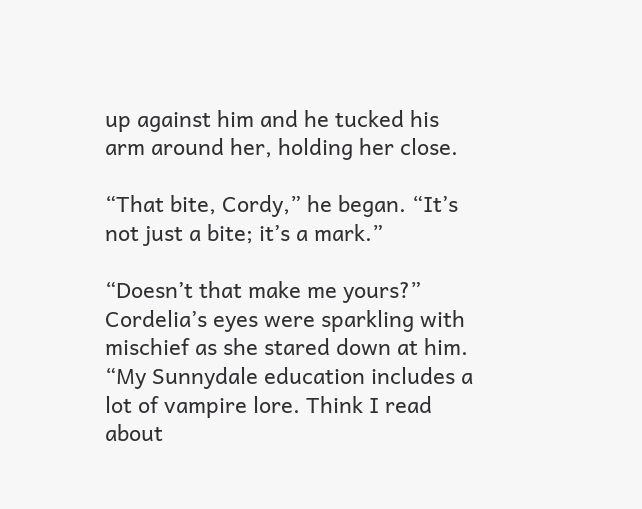up against him and he tucked his arm around her, holding her close.

“That bite, Cordy,” he began. “It’s not just a bite; it’s a mark.”

“Doesn’t that make me yours?” Cordelia’s eyes were sparkling with mischief as she stared down at him. “My Sunnydale education includes a lot of vampire lore. Think I read about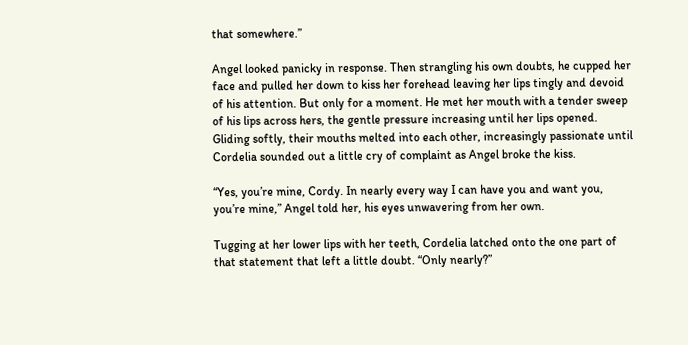that somewhere.”

Angel looked panicky in response. Then strangling his own doubts, he cupped her face and pulled her down to kiss her forehead leaving her lips tingly and devoid of his attention. But only for a moment. He met her mouth with a tender sweep of his lips across hers, the gentle pressure increasing until her lips opened. Gliding softly, their mouths melted into each other, increasingly passionate until Cordelia sounded out a little cry of complaint as Angel broke the kiss.

“Yes, you’re mine, Cordy. In nearly every way I can have you and want you, you’re mine,” Angel told her, his eyes unwavering from her own.

Tugging at her lower lips with her teeth, Cordelia latched onto the one part of that statement that left a little doubt. “Only nearly?”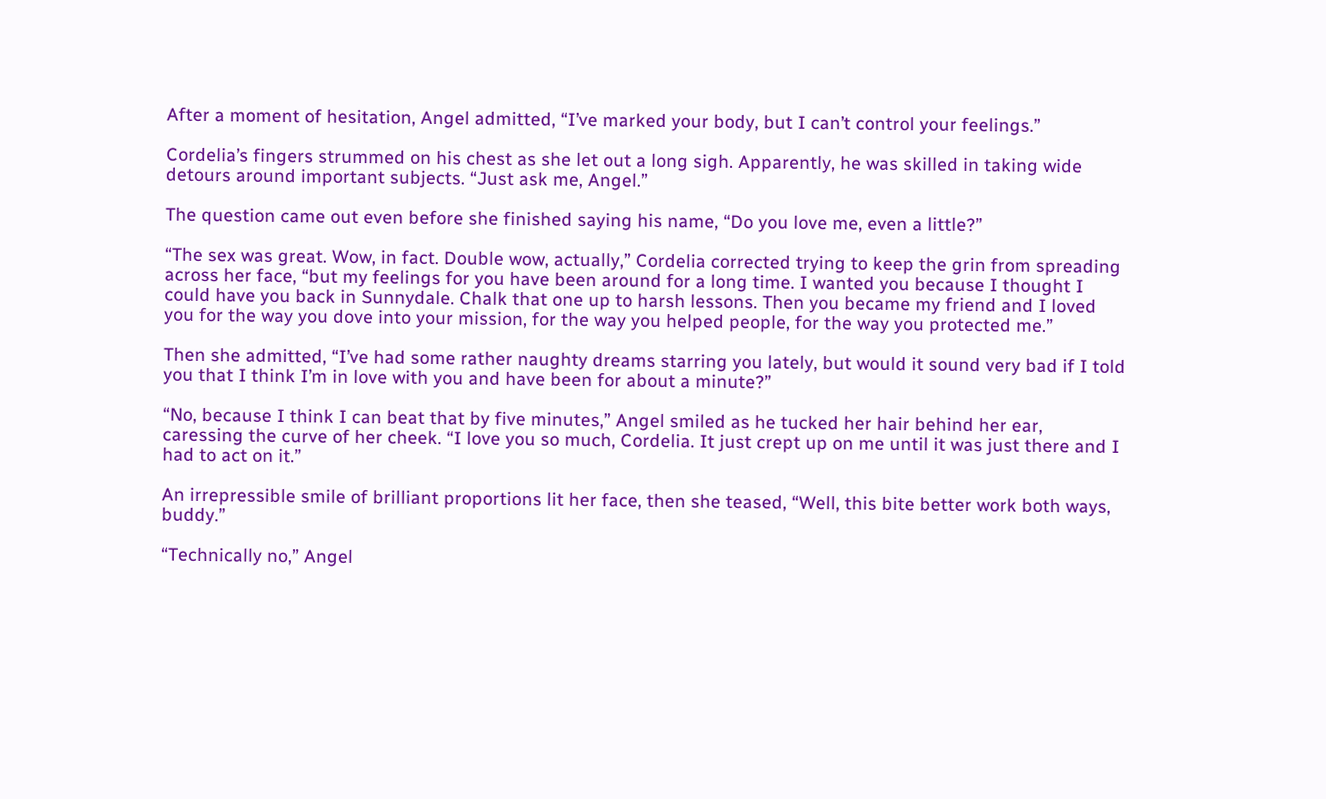After a moment of hesitation, Angel admitted, “I’ve marked your body, but I can’t control your feelings.”

Cordelia’s fingers strummed on his chest as she let out a long sigh. Apparently, he was skilled in taking wide detours around important subjects. “Just ask me, Angel.”

The question came out even before she finished saying his name, “Do you love me, even a little?”

“The sex was great. Wow, in fact. Double wow, actually,” Cordelia corrected trying to keep the grin from spreading across her face, “but my feelings for you have been around for a long time. I wanted you because I thought I could have you back in Sunnydale. Chalk that one up to harsh lessons. Then you became my friend and I loved you for the way you dove into your mission, for the way you helped people, for the way you protected me.”

Then she admitted, “I’ve had some rather naughty dreams starring you lately, but would it sound very bad if I told you that I think I’m in love with you and have been for about a minute?”

“No, because I think I can beat that by five minutes,” Angel smiled as he tucked her hair behind her ear, caressing the curve of her cheek. “I love you so much, Cordelia. It just crept up on me until it was just there and I had to act on it.”

An irrepressible smile of brilliant proportions lit her face, then she teased, “Well, this bite better work both ways, buddy.”

“Technically no,” Angel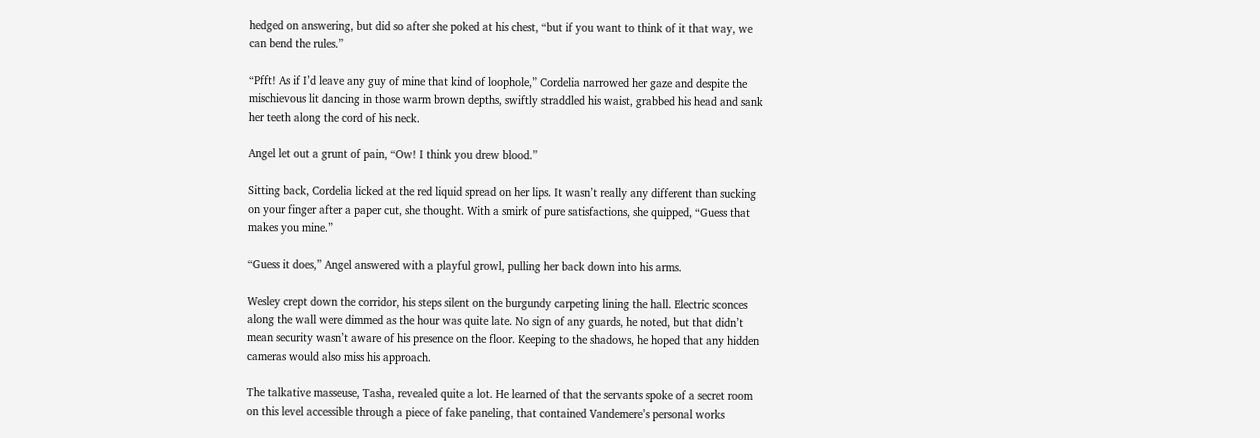hedged on answering, but did so after she poked at his chest, “but if you want to think of it that way, we can bend the rules.”

“Pfft! As if I’d leave any guy of mine that kind of loophole,” Cordelia narrowed her gaze and despite the mischievous lit dancing in those warm brown depths, swiftly straddled his waist, grabbed his head and sank her teeth along the cord of his neck.

Angel let out a grunt of pain, “Ow! I think you drew blood.”

Sitting back, Cordelia licked at the red liquid spread on her lips. It wasn’t really any different than sucking on your finger after a paper cut, she thought. With a smirk of pure satisfactions, she quipped, “Guess that makes you mine.”

“Guess it does,” Angel answered with a playful growl, pulling her back down into his arms.

Wesley crept down the corridor, his steps silent on the burgundy carpeting lining the hall. Electric sconces along the wall were dimmed as the hour was quite late. No sign of any guards, he noted, but that didn’t mean security wasn’t aware of his presence on the floor. Keeping to the shadows, he hoped that any hidden cameras would also miss his approach.

The talkative masseuse, Tasha, revealed quite a lot. He learned of that the servants spoke of a secret room on this level accessible through a piece of fake paneling, that contained Vandemere’s personal works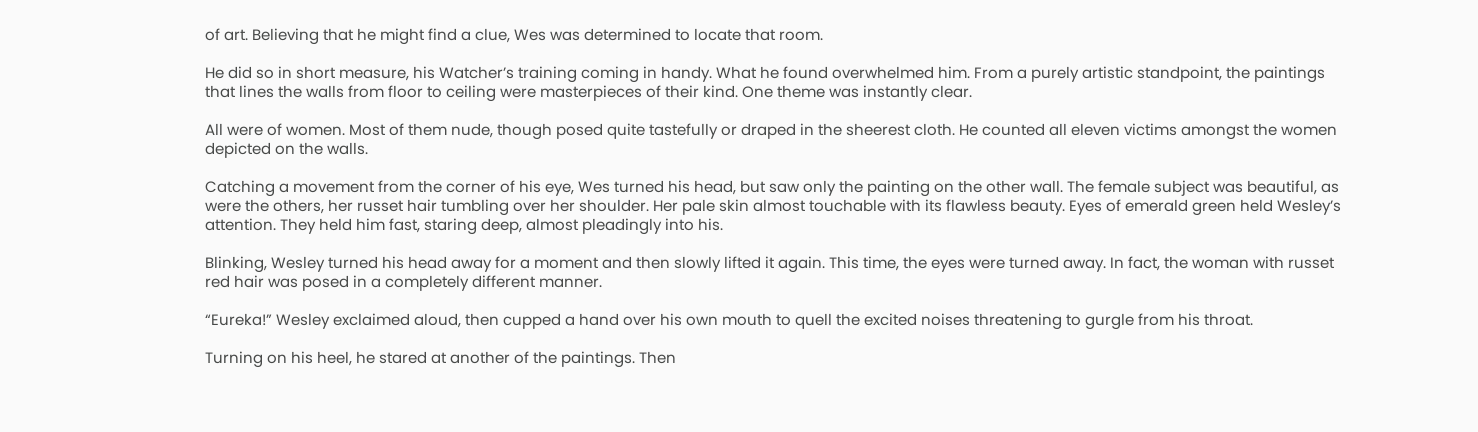of art. Believing that he might find a clue, Wes was determined to locate that room.

He did so in short measure, his Watcher’s training coming in handy. What he found overwhelmed him. From a purely artistic standpoint, the paintings that lines the walls from floor to ceiling were masterpieces of their kind. One theme was instantly clear.

All were of women. Most of them nude, though posed quite tastefully or draped in the sheerest cloth. He counted all eleven victims amongst the women depicted on the walls.

Catching a movement from the corner of his eye, Wes turned his head, but saw only the painting on the other wall. The female subject was beautiful, as were the others, her russet hair tumbling over her shoulder. Her pale skin almost touchable with its flawless beauty. Eyes of emerald green held Wesley’s attention. They held him fast, staring deep, almost pleadingly into his.

Blinking, Wesley turned his head away for a moment and then slowly lifted it again. This time, the eyes were turned away. In fact, the woman with russet red hair was posed in a completely different manner.

“Eureka!” Wesley exclaimed aloud, then cupped a hand over his own mouth to quell the excited noises threatening to gurgle from his throat.

Turning on his heel, he stared at another of the paintings. Then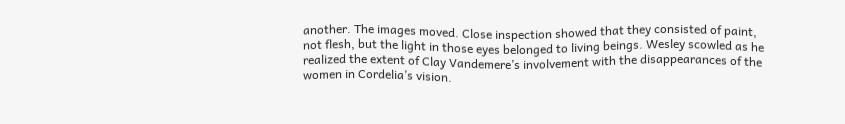another. The images moved. Close inspection showed that they consisted of paint, not flesh, but the light in those eyes belonged to living beings. Wesley scowled as he realized the extent of Clay Vandemere’s involvement with the disappearances of the women in Cordelia’s vision.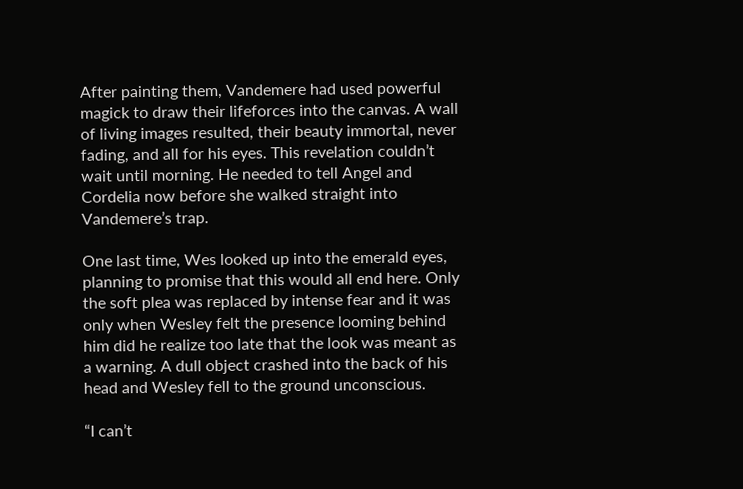After painting them, Vandemere had used powerful magick to draw their lifeforces into the canvas. A wall of living images resulted, their beauty immortal, never fading, and all for his eyes. This revelation couldn’t wait until morning. He needed to tell Angel and Cordelia now before she walked straight into Vandemere’s trap.

One last time, Wes looked up into the emerald eyes, planning to promise that this would all end here. Only the soft plea was replaced by intense fear and it was only when Wesley felt the presence looming behind him did he realize too late that the look was meant as a warning. A dull object crashed into the back of his head and Wesley fell to the ground unconscious.

“I can’t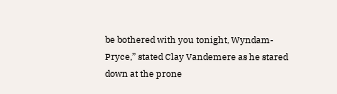be bothered with you tonight, Wyndam-Pryce,” stated Clay Vandemere as he stared down at the prone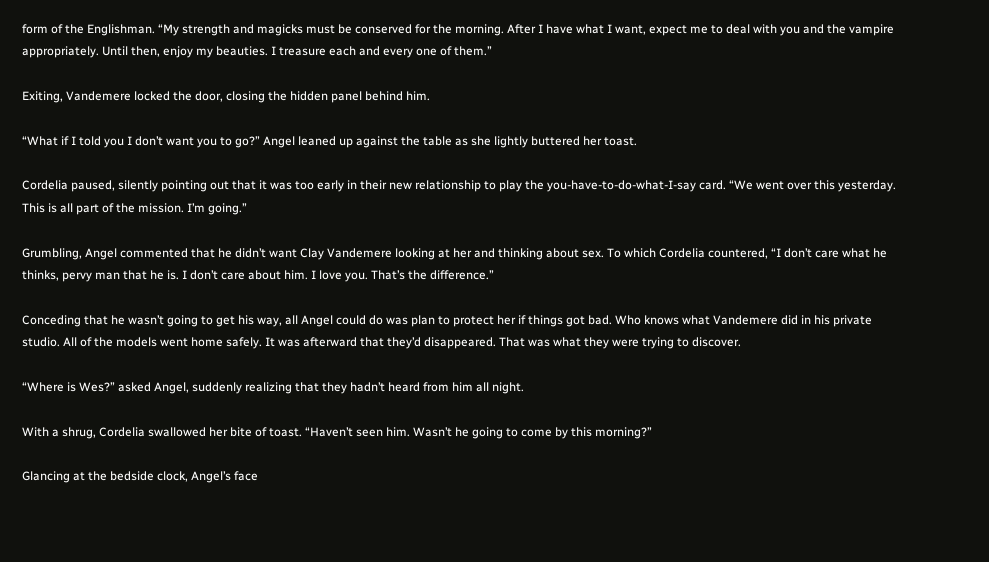form of the Englishman. “My strength and magicks must be conserved for the morning. After I have what I want, expect me to deal with you and the vampire appropriately. Until then, enjoy my beauties. I treasure each and every one of them.”

Exiting, Vandemere locked the door, closing the hidden panel behind him.

“What if I told you I don’t want you to go?” Angel leaned up against the table as she lightly buttered her toast.

Cordelia paused, silently pointing out that it was too early in their new relationship to play the you-have-to-do-what-I-say card. “We went over this yesterday. This is all part of the mission. I’m going.”

Grumbling, Angel commented that he didn’t want Clay Vandemere looking at her and thinking about sex. To which Cordelia countered, “I don’t care what he thinks, pervy man that he is. I don’t care about him. I love you. That’s the difference.”

Conceding that he wasn’t going to get his way, all Angel could do was plan to protect her if things got bad. Who knows what Vandemere did in his private studio. All of the models went home safely. It was afterward that they’d disappeared. That was what they were trying to discover.

“Where is Wes?” asked Angel, suddenly realizing that they hadn’t heard from him all night.

With a shrug, Cordelia swallowed her bite of toast. “Haven’t seen him. Wasn’t he going to come by this morning?”

Glancing at the bedside clock, Angel’s face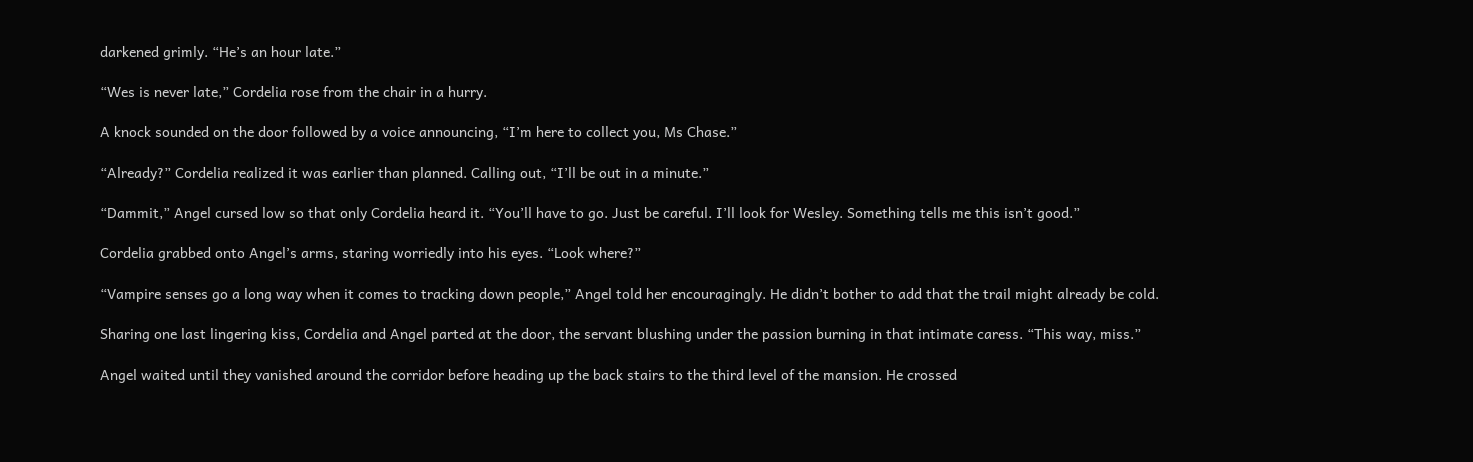darkened grimly. “He’s an hour late.”

“Wes is never late,” Cordelia rose from the chair in a hurry.

A knock sounded on the door followed by a voice announcing, “I’m here to collect you, Ms Chase.”

“Already?” Cordelia realized it was earlier than planned. Calling out, “I’ll be out in a minute.”

“Dammit,” Angel cursed low so that only Cordelia heard it. “You’ll have to go. Just be careful. I’ll look for Wesley. Something tells me this isn’t good.”

Cordelia grabbed onto Angel’s arms, staring worriedly into his eyes. “Look where?”

“Vampire senses go a long way when it comes to tracking down people,” Angel told her encouragingly. He didn’t bother to add that the trail might already be cold.

Sharing one last lingering kiss, Cordelia and Angel parted at the door, the servant blushing under the passion burning in that intimate caress. “This way, miss.”

Angel waited until they vanished around the corridor before heading up the back stairs to the third level of the mansion. He crossed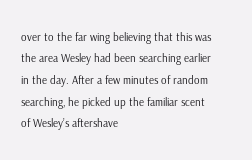over to the far wing believing that this was the area Wesley had been searching earlier in the day. After a few minutes of random searching, he picked up the familiar scent of Wesley’s aftershave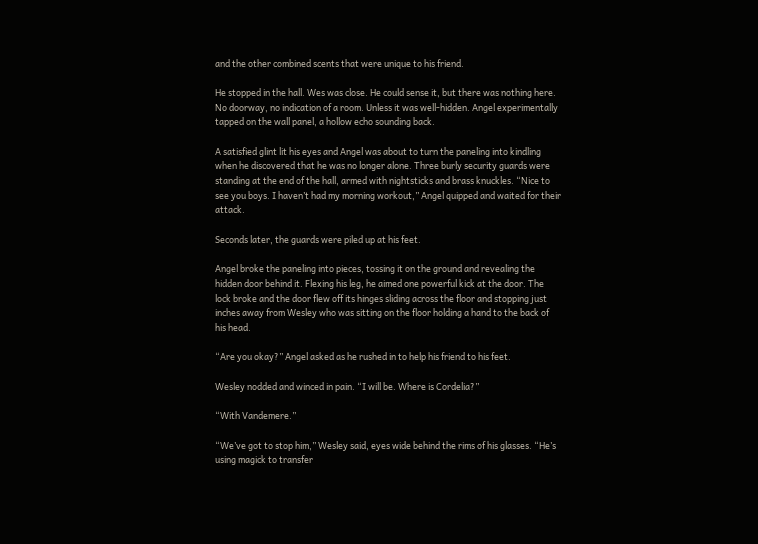and the other combined scents that were unique to his friend.

He stopped in the hall. Wes was close. He could sense it, but there was nothing here. No doorway, no indication of a room. Unless it was well-hidden. Angel experimentally tapped on the wall panel, a hollow echo sounding back.

A satisfied glint lit his eyes and Angel was about to turn the paneling into kindling when he discovered that he was no longer alone. Three burly security guards were standing at the end of the hall, armed with nightsticks and brass knuckles. “Nice to see you boys. I haven’t had my morning workout,” Angel quipped and waited for their attack.

Seconds later, the guards were piled up at his feet.

Angel broke the paneling into pieces, tossing it on the ground and revealing the hidden door behind it. Flexing his leg, he aimed one powerful kick at the door. The lock broke and the door flew off its hinges sliding across the floor and stopping just inches away from Wesley who was sitting on the floor holding a hand to the back of his head.

“Are you okay?” Angel asked as he rushed in to help his friend to his feet.

Wesley nodded and winced in pain. “I will be. Where is Cordelia?”

“With Vandemere.”

“We’ve got to stop him,” Wesley said, eyes wide behind the rims of his glasses. “He’s using magick to transfer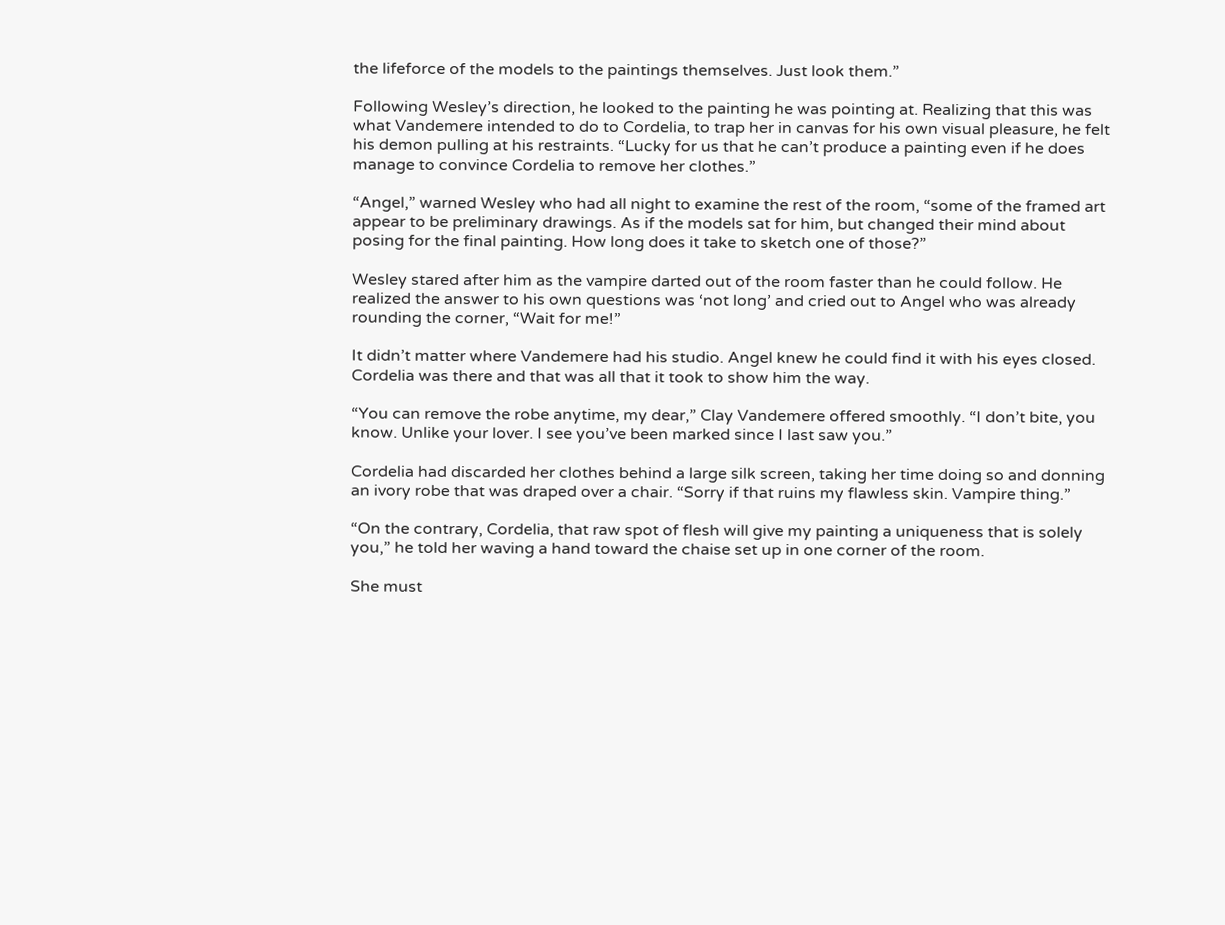the lifeforce of the models to the paintings themselves. Just look them.”

Following Wesley’s direction, he looked to the painting he was pointing at. Realizing that this was what Vandemere intended to do to Cordelia, to trap her in canvas for his own visual pleasure, he felt his demon pulling at his restraints. “Lucky for us that he can’t produce a painting even if he does manage to convince Cordelia to remove her clothes.”

“Angel,” warned Wesley who had all night to examine the rest of the room, “some of the framed art appear to be preliminary drawings. As if the models sat for him, but changed their mind about posing for the final painting. How long does it take to sketch one of those?”

Wesley stared after him as the vampire darted out of the room faster than he could follow. He realized the answer to his own questions was ‘not long’ and cried out to Angel who was already rounding the corner, “Wait for me!”

It didn’t matter where Vandemere had his studio. Angel knew he could find it with his eyes closed. Cordelia was there and that was all that it took to show him the way.

“You can remove the robe anytime, my dear,” Clay Vandemere offered smoothly. “I don’t bite, you know. Unlike your lover. I see you’ve been marked since I last saw you.”

Cordelia had discarded her clothes behind a large silk screen, taking her time doing so and donning an ivory robe that was draped over a chair. “Sorry if that ruins my flawless skin. Vampire thing.”

“On the contrary, Cordelia, that raw spot of flesh will give my painting a uniqueness that is solely you,” he told her waving a hand toward the chaise set up in one corner of the room.

She must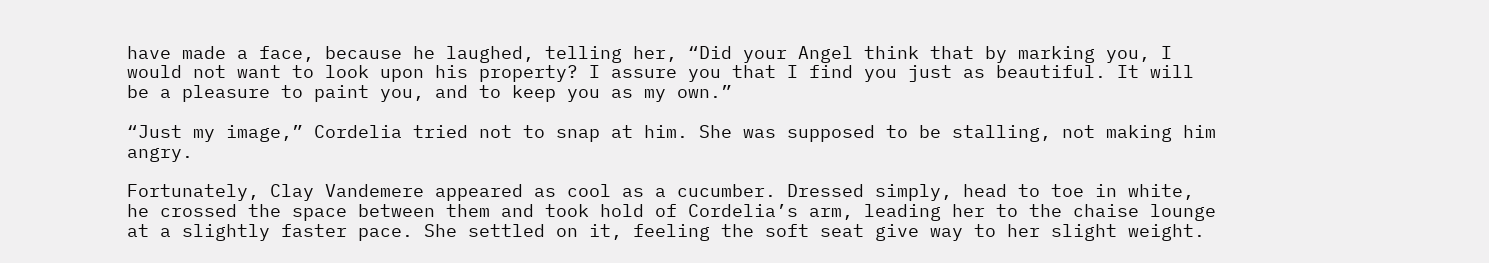have made a face, because he laughed, telling her, “Did your Angel think that by marking you, I would not want to look upon his property? I assure you that I find you just as beautiful. It will be a pleasure to paint you, and to keep you as my own.”

“Just my image,” Cordelia tried not to snap at him. She was supposed to be stalling, not making him angry.

Fortunately, Clay Vandemere appeared as cool as a cucumber. Dressed simply, head to toe in white, he crossed the space between them and took hold of Cordelia’s arm, leading her to the chaise lounge at a slightly faster pace. She settled on it, feeling the soft seat give way to her slight weight.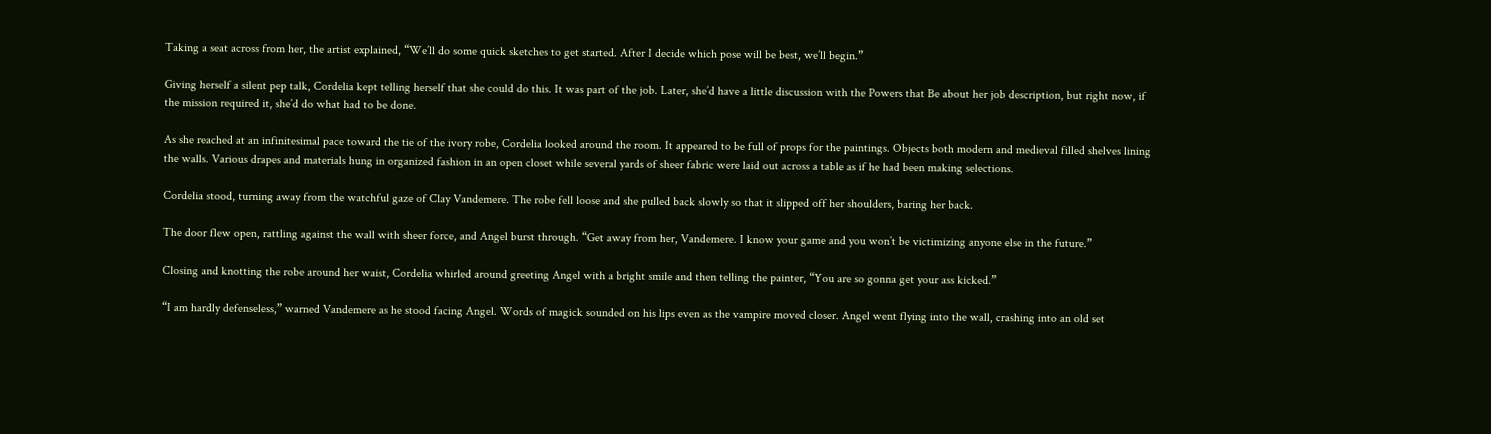Taking a seat across from her, the artist explained, “We’ll do some quick sketches to get started. After I decide which pose will be best, we’ll begin.”

Giving herself a silent pep talk, Cordelia kept telling herself that she could do this. It was part of the job. Later, she’d have a little discussion with the Powers that Be about her job description, but right now, if the mission required it, she’d do what had to be done.

As she reached at an infinitesimal pace toward the tie of the ivory robe, Cordelia looked around the room. It appeared to be full of props for the paintings. Objects both modern and medieval filled shelves lining the walls. Various drapes and materials hung in organized fashion in an open closet while several yards of sheer fabric were laid out across a table as if he had been making selections.

Cordelia stood, turning away from the watchful gaze of Clay Vandemere. The robe fell loose and she pulled back slowly so that it slipped off her shoulders, baring her back.

The door flew open, rattling against the wall with sheer force, and Angel burst through. “Get away from her, Vandemere. I know your game and you won’t be victimizing anyone else in the future.”

Closing and knotting the robe around her waist, Cordelia whirled around greeting Angel with a bright smile and then telling the painter, “You are so gonna get your ass kicked.”

“I am hardly defenseless,” warned Vandemere as he stood facing Angel. Words of magick sounded on his lips even as the vampire moved closer. Angel went flying into the wall, crashing into an old set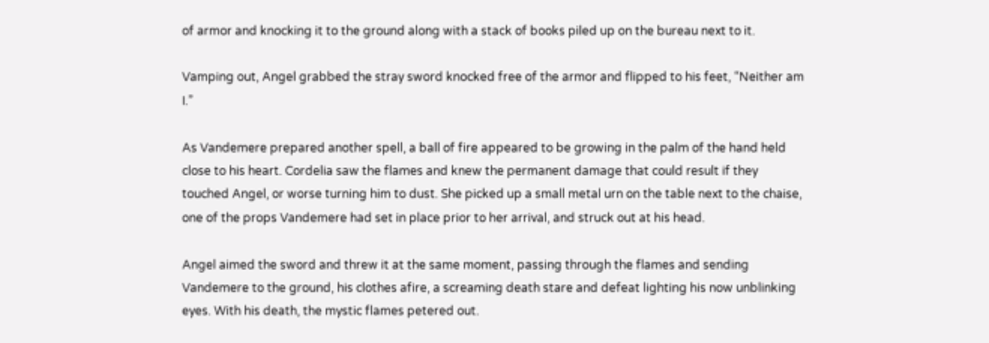of armor and knocking it to the ground along with a stack of books piled up on the bureau next to it.

Vamping out, Angel grabbed the stray sword knocked free of the armor and flipped to his feet, “Neither am I.”

As Vandemere prepared another spell, a ball of fire appeared to be growing in the palm of the hand held close to his heart. Cordelia saw the flames and knew the permanent damage that could result if they touched Angel, or worse turning him to dust. She picked up a small metal urn on the table next to the chaise, one of the props Vandemere had set in place prior to her arrival, and struck out at his head.

Angel aimed the sword and threw it at the same moment, passing through the flames and sending Vandemere to the ground, his clothes afire, a screaming death stare and defeat lighting his now unblinking eyes. With his death, the mystic flames petered out.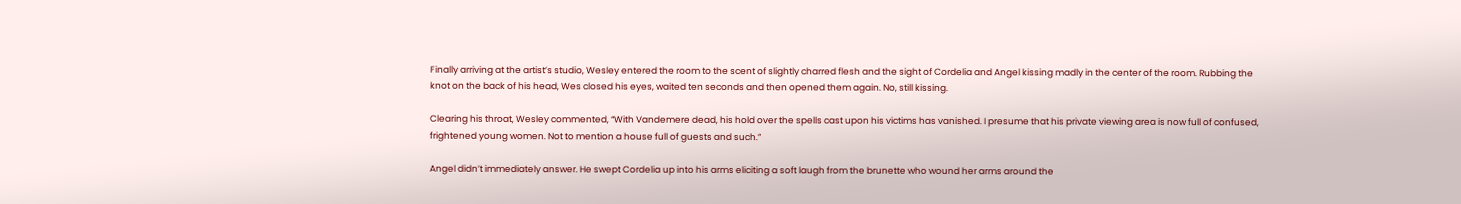Finally arriving at the artist’s studio, Wesley entered the room to the scent of slightly charred flesh and the sight of Cordelia and Angel kissing madly in the center of the room. Rubbing the knot on the back of his head, Wes closed his eyes, waited ten seconds and then opened them again. No, still kissing.

Clearing his throat, Wesley commented, “With Vandemere dead, his hold over the spells cast upon his victims has vanished. I presume that his private viewing area is now full of confused, frightened young women. Not to mention a house full of guests and such.”

Angel didn’t immediately answer. He swept Cordelia up into his arms eliciting a soft laugh from the brunette who wound her arms around the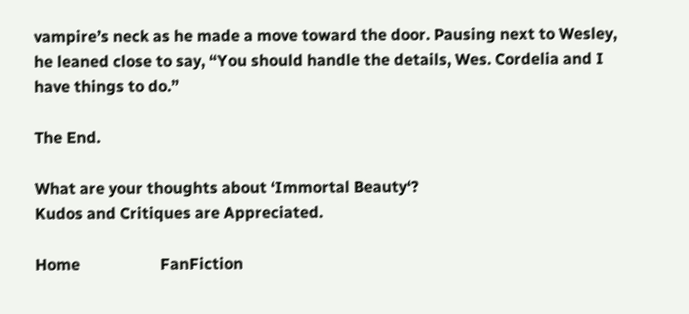vampire’s neck as he made a move toward the door. Pausing next to Wesley, he leaned close to say, “You should handle the details, Wes. Cordelia and I have things to do.”

The End.

What are your thoughts about ‘Immortal Beauty‘?
Kudos and Critiques are Appreciated.

Home                    FanFiction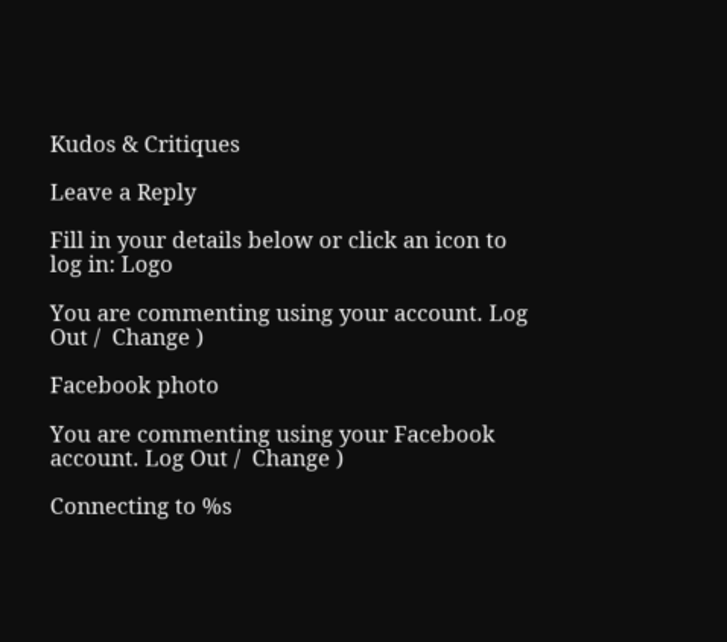Kudos & Critiques

Leave a Reply

Fill in your details below or click an icon to log in: Logo

You are commenting using your account. Log Out /  Change )

Facebook photo

You are commenting using your Facebook account. Log Out /  Change )

Connecting to %s